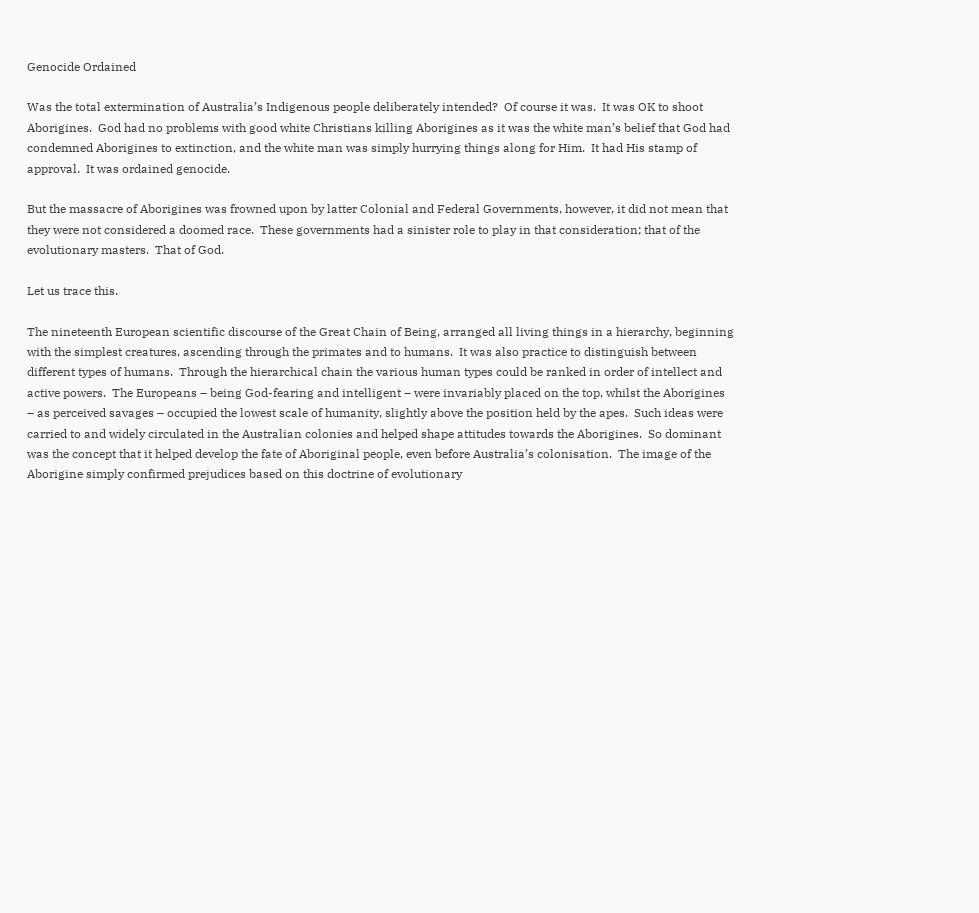Genocide Ordained

Was the total extermination of Australia’s Indigenous people deliberately intended?  Of course it was.  It was OK to shoot Aborigines.  God had no problems with good white Christians killing Aborigines as it was the white man’s belief that God had condemned Aborigines to extinction, and the white man was simply hurrying things along for Him.  It had His stamp of approval.  It was ordained genocide.

But the massacre of Aborigines was frowned upon by latter Colonial and Federal Governments, however, it did not mean that they were not considered a doomed race.  These governments had a sinister role to play in that consideration; that of the evolutionary masters.  That of God.

Let us trace this.

The nineteenth European scientific discourse of the Great Chain of Being, arranged all living things in a hierarchy, beginning with the simplest creatures, ascending through the primates and to humans.  It was also practice to distinguish between different types of humans.  Through the hierarchical chain the various human types could be ranked in order of intellect and active powers.  The Europeans – being God-fearing and intelligent – were invariably placed on the top, whilst the Aborigines – as perceived savages – occupied the lowest scale of humanity, slightly above the position held by the apes.  Such ideas were carried to and widely circulated in the Australian colonies and helped shape attitudes towards the Aborigines.  So dominant was the concept that it helped develop the fate of Aboriginal people, even before Australia’s colonisation.  The image of the Aborigine simply confirmed prejudices based on this doctrine of evolutionary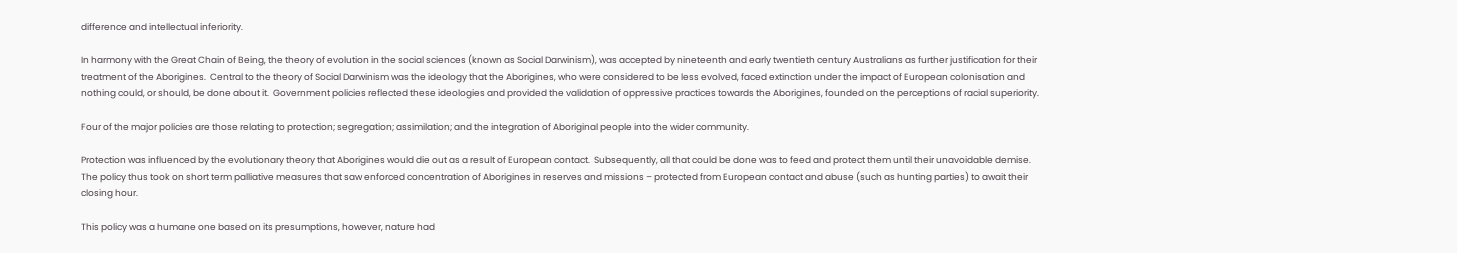difference and intellectual inferiority.

In harmony with the Great Chain of Being, the theory of evolution in the social sciences (known as Social Darwinism), was accepted by nineteenth and early twentieth century Australians as further justification for their treatment of the Aborigines.  Central to the theory of Social Darwinism was the ideology that the Aborigines, who were considered to be less evolved, faced extinction under the impact of European colonisation and nothing could, or should, be done about it.  Government policies reflected these ideologies and provided the validation of oppressive practices towards the Aborigines, founded on the perceptions of racial superiority.

Four of the major policies are those relating to protection; segregation; assimilation; and the integration of Aboriginal people into the wider community.

Protection was influenced by the evolutionary theory that Aborigines would die out as a result of European contact.  Subsequently, all that could be done was to feed and protect them until their unavoidable demise.  The policy thus took on short term palliative measures that saw enforced concentration of Aborigines in reserves and missions – protected from European contact and abuse (such as hunting parties) to await their closing hour.

This policy was a humane one based on its presumptions, however, nature had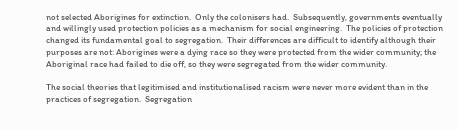not selected Aborigines for extinction.  Only the colonisers had.  Subsequently, governments eventually and willingly used protection policies as a mechanism for social engineering.  The policies of protection changed its fundamental goal to segregation.  Their differences are difficult to identify although their purposes are not: Aborigines were a dying race so they were protected from the wider community; the Aboriginal race had failed to die off, so they were segregated from the wider community.

The social theories that legitimised and institutionalised racism were never more evident than in the practices of segregation.  Segregation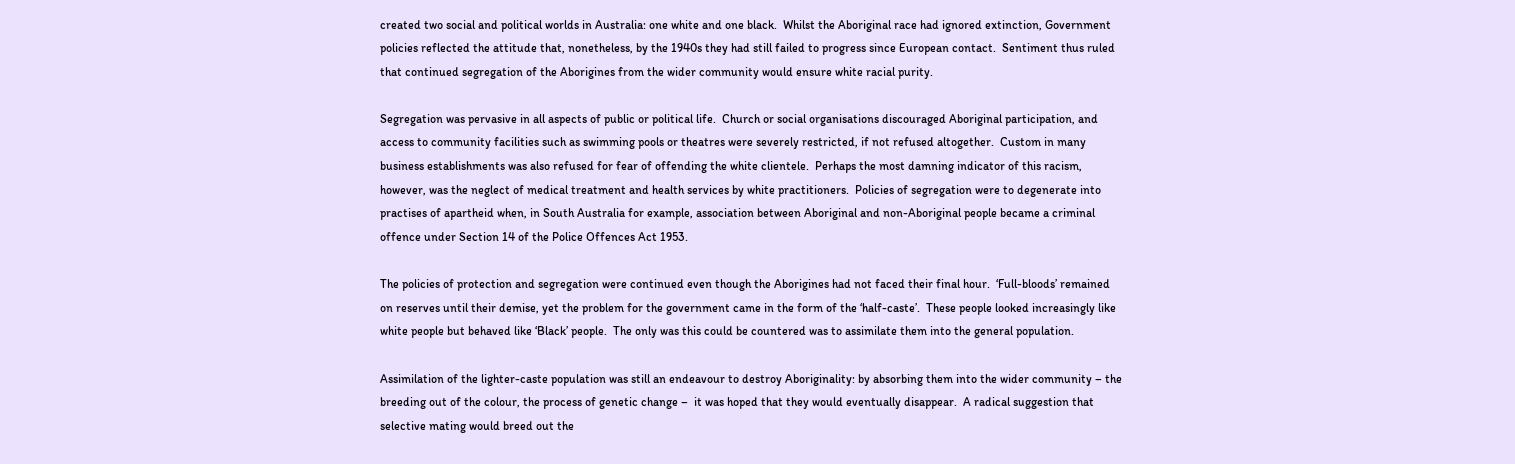created two social and political worlds in Australia: one white and one black.  Whilst the Aboriginal race had ignored extinction, Government policies reflected the attitude that, nonetheless, by the 1940s they had still failed to progress since European contact.  Sentiment thus ruled that continued segregation of the Aborigines from the wider community would ensure white racial purity.

Segregation was pervasive in all aspects of public or political life.  Church or social organisations discouraged Aboriginal participation, and access to community facilities such as swimming pools or theatres were severely restricted, if not refused altogether.  Custom in many business establishments was also refused for fear of offending the white clientele.  Perhaps the most damning indicator of this racism, however, was the neglect of medical treatment and health services by white practitioners.  Policies of segregation were to degenerate into practises of apartheid when, in South Australia for example, association between Aboriginal and non-Aboriginal people became a criminal offence under Section 14 of the Police Offences Act 1953.

The policies of protection and segregation were continued even though the Aborigines had not faced their final hour.  ‘Full-bloods’ remained on reserves until their demise, yet the problem for the government came in the form of the ‘half-caste’.  These people looked increasingly like white people but behaved like ‘Black’ people.  The only was this could be countered was to assimilate them into the general population.

Assimilation of the lighter-caste population was still an endeavour to destroy Aboriginality: by absorbing them into the wider community – the breeding out of the colour, the process of genetic change –  it was hoped that they would eventually disappear.  A radical suggestion that selective mating would breed out the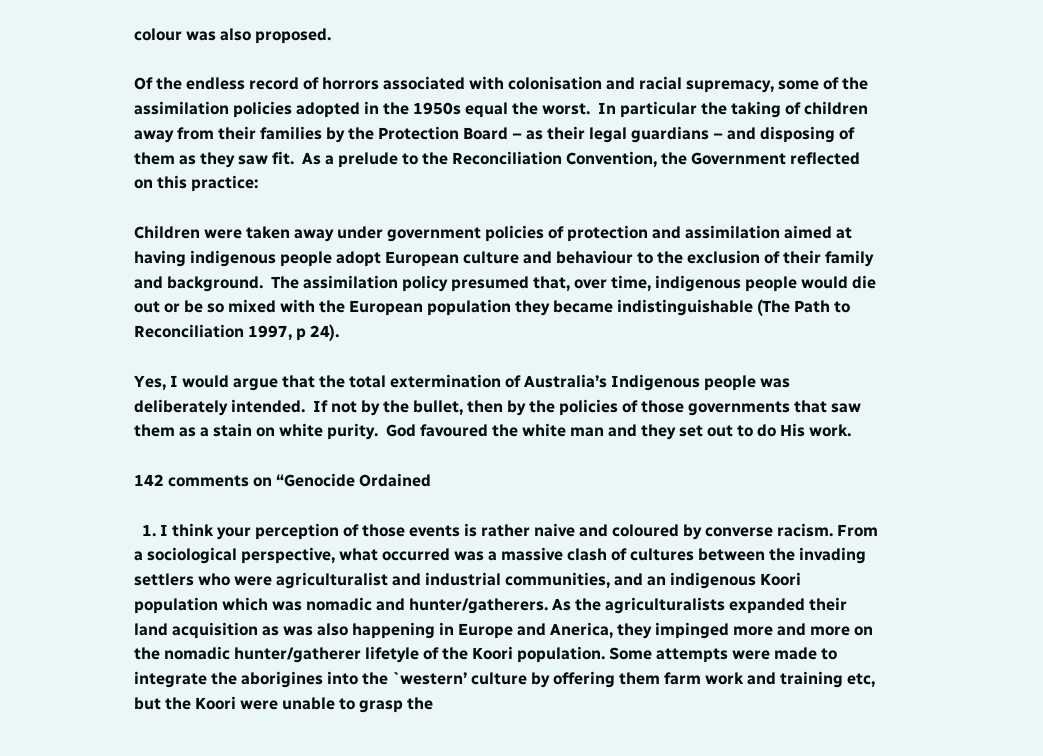colour was also proposed.

Of the endless record of horrors associated with colonisation and racial supremacy, some of the assimilation policies adopted in the 1950s equal the worst.  In particular the taking of children away from their families by the Protection Board – as their legal guardians – and disposing of them as they saw fit.  As a prelude to the Reconciliation Convention, the Government reflected on this practice:

Children were taken away under government policies of protection and assimilation aimed at having indigenous people adopt European culture and behaviour to the exclusion of their family and background.  The assimilation policy presumed that, over time, indigenous people would die out or be so mixed with the European population they became indistinguishable (The Path to Reconciliation 1997, p 24).

Yes, I would argue that the total extermination of Australia’s Indigenous people was deliberately intended.  If not by the bullet, then by the policies of those governments that saw them as a stain on white purity.  God favoured the white man and they set out to do His work.

142 comments on “Genocide Ordained

  1. I think your perception of those events is rather naive and coloured by converse racism. From a sociological perspective, what occurred was a massive clash of cultures between the invading settlers who were agriculturalist and industrial communities, and an indigenous Koori population which was nomadic and hunter/gatherers. As the agriculturalists expanded their land acquisition as was also happening in Europe and Anerica, they impinged more and more on the nomadic hunter/gatherer lifetyle of the Koori population. Some attempts were made to integrate the aborigines into the `western’ culture by offering them farm work and training etc, but the Koori were unable to grasp the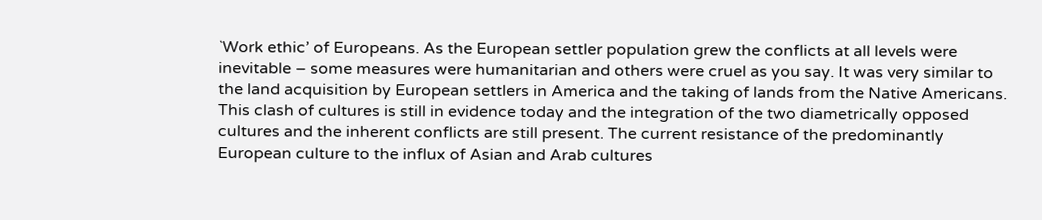`Work ethic’ of Europeans. As the European settler population grew the conflicts at all levels were inevitable – some measures were humanitarian and others were cruel as you say. It was very similar to the land acquisition by European settlers in America and the taking of lands from the Native Americans. This clash of cultures is still in evidence today and the integration of the two diametrically opposed cultures and the inherent conflicts are still present. The current resistance of the predominantly European culture to the influx of Asian and Arab cultures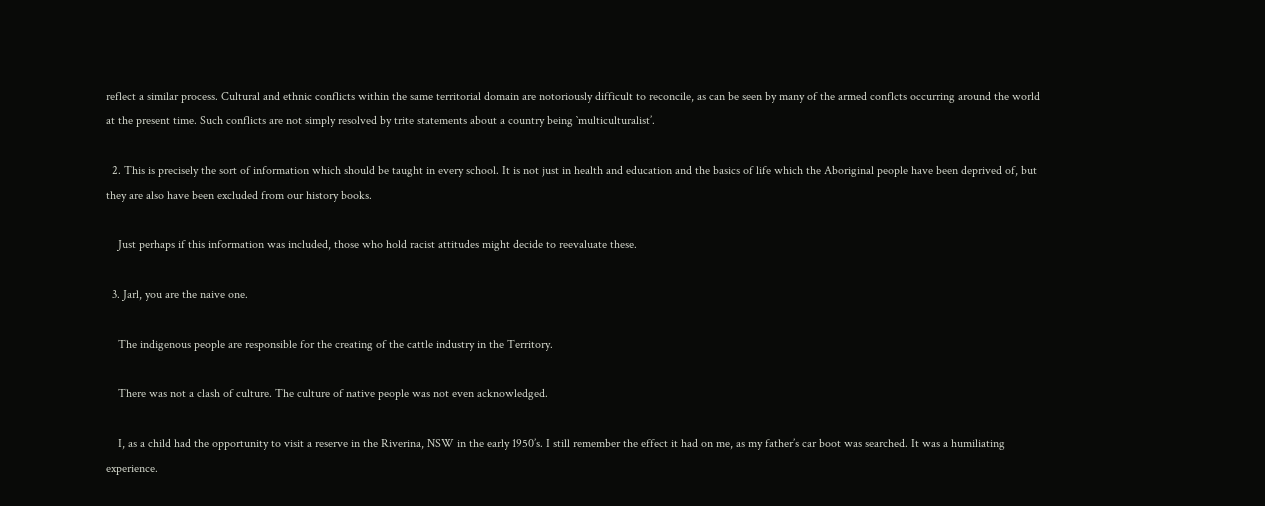reflect a similar process. Cultural and ethnic conflicts within the same territorial domain are notoriously difficult to reconcile, as can be seen by many of the armed conflcts occurring around the world at the present time. Such conflicts are not simply resolved by trite statements about a country being `multiculturalist’.

  2. This is precisely the sort of information which should be taught in every school. It is not just in health and education and the basics of life which the Aboriginal people have been deprived of, but they are also have been excluded from our history books.

    Just perhaps if this information was included, those who hold racist attitudes might decide to reevaluate these.

  3. Jarl, you are the naive one.

    The indigenous people are responsible for the creating of the cattle industry in the Territory.

    There was not a clash of culture. The culture of native people was not even acknowledged.

    I, as a child had the opportunity to visit a reserve in the Riverina, NSW in the early 1950’s. I still remember the effect it had on me, as my father’s car boot was searched. It was a humiliating experience.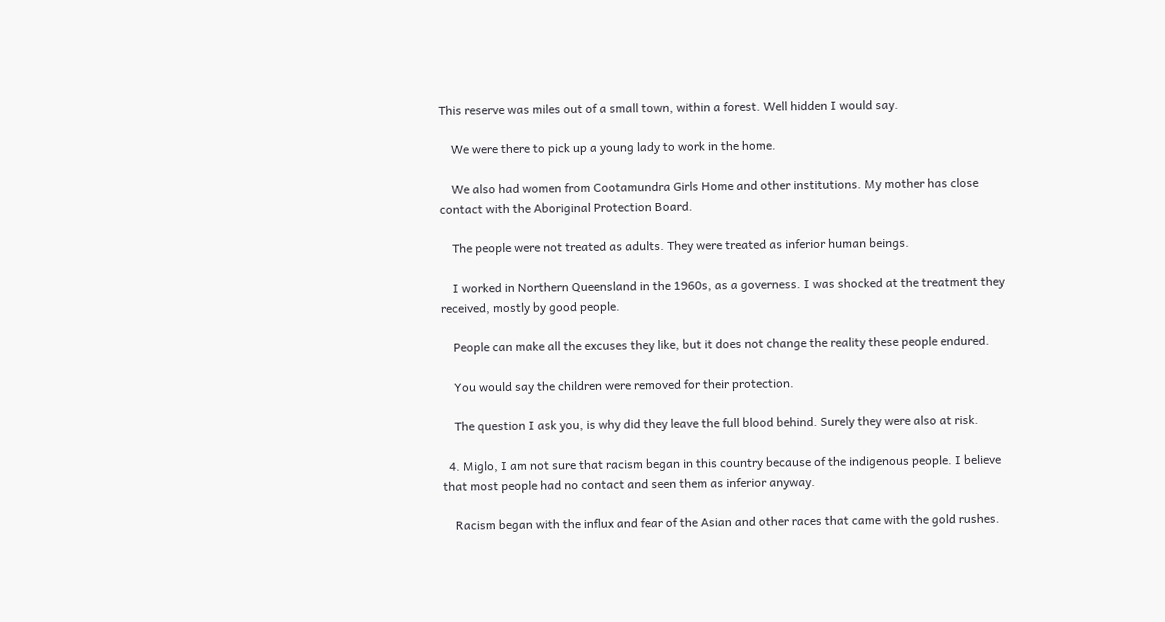This reserve was miles out of a small town, within a forest. Well hidden I would say.

    We were there to pick up a young lady to work in the home.

    We also had women from Cootamundra Girls Home and other institutions. My mother has close contact with the Aboriginal Protection Board.

    The people were not treated as adults. They were treated as inferior human beings.

    I worked in Northern Queensland in the 1960s, as a governess. I was shocked at the treatment they received, mostly by good people.

    People can make all the excuses they like, but it does not change the reality these people endured.

    You would say the children were removed for their protection.

    The question I ask you, is why did they leave the full blood behind. Surely they were also at risk.

  4. Miglo, I am not sure that racism began in this country because of the indigenous people. I believe that most people had no contact and seen them as inferior anyway.

    Racism began with the influx and fear of the Asian and other races that came with the gold rushes.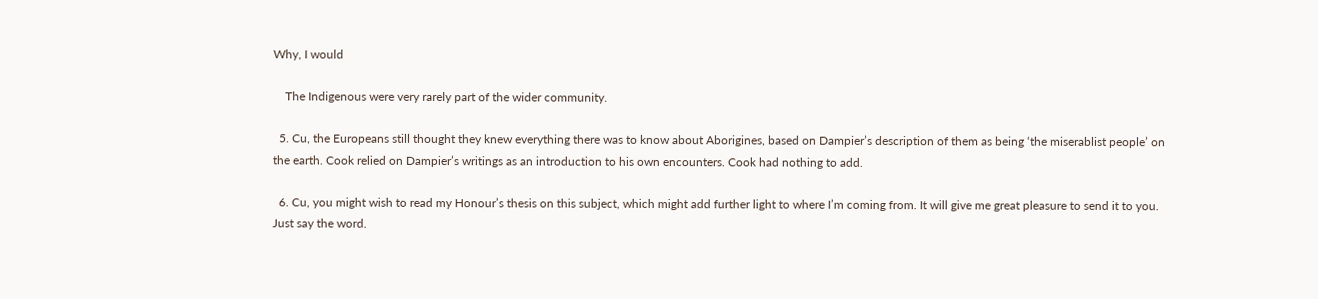Why, I would

    The Indigenous were very rarely part of the wider community.

  5. Cu, the Europeans still thought they knew everything there was to know about Aborigines, based on Dampier’s description of them as being ‘the miserablist people’ on the earth. Cook relied on Dampier’s writings as an introduction to his own encounters. Cook had nothing to add.

  6. Cu, you might wish to read my Honour’s thesis on this subject, which might add further light to where I’m coming from. It will give me great pleasure to send it to you. Just say the word.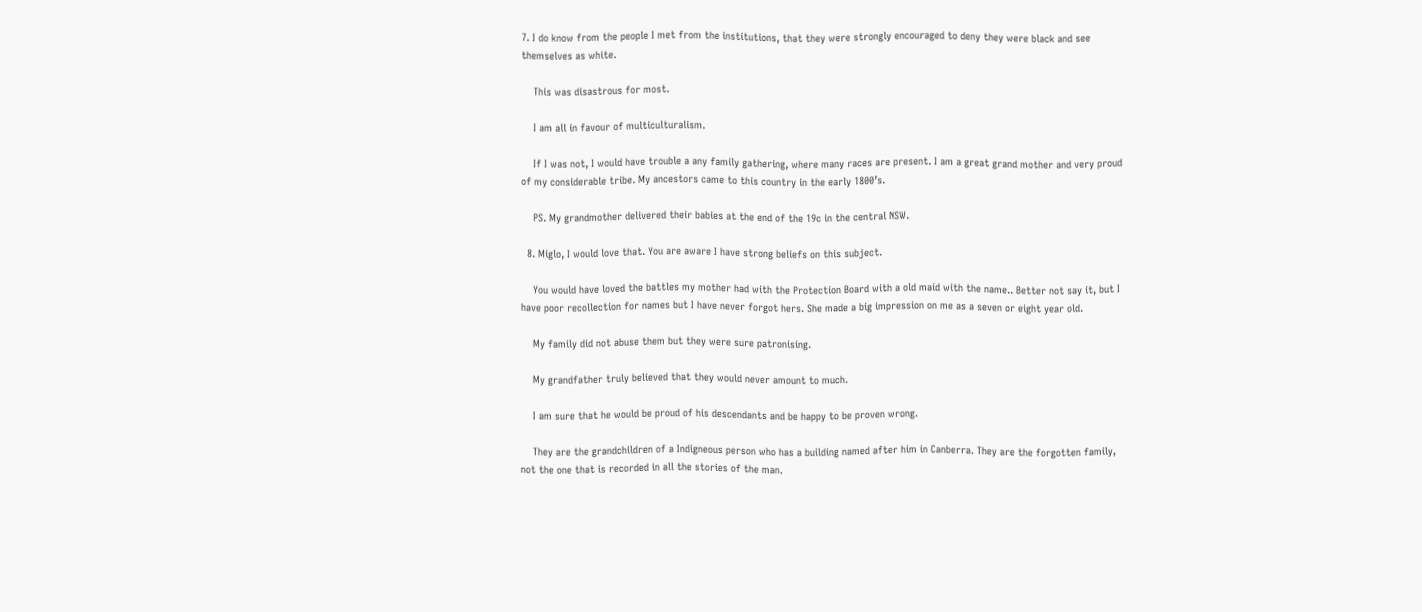7. I do know from the people I met from the institutions, that they were strongly encouraged to deny they were black and see themselves as white.

    This was disastrous for most.

    I am all in favour of multiculturalism.

    If I was not, I would have trouble a any family gathering, where many races are present. I am a great grand mother and very proud of my considerable tribe. My ancestors came to this country in the early 1800’s.

    PS. My grandmother delivered their babies at the end of the 19c in the central NSW.

  8. Miglo, I would love that. You are aware I have strong beliefs on this subject.

    You would have loved the battles my mother had with the Protection Board with a old maid with the name.. Better not say it, but I have poor recollection for names but I have never forgot hers. She made a big impression on me as a seven or eight year old.

    My family did not abuse them but they were sure patronising.

    My grandfather truly believed that they would never amount to much.

    I am sure that he would be proud of his descendants and be happy to be proven wrong.

    They are the grandchildren of a Indigneous person who has a building named after him in Canberra. They are the forgotten family, not the one that is recorded in all the stories of the man.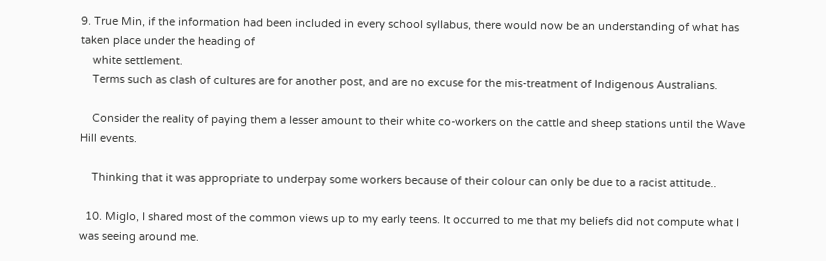9. True Min, if the information had been included in every school syllabus, there would now be an understanding of what has taken place under the heading of
    white settlement.
    Terms such as clash of cultures are for another post, and are no excuse for the mis-treatment of Indigenous Australians.

    Consider the reality of paying them a lesser amount to their white co-workers on the cattle and sheep stations until the Wave Hill events.

    Thinking that it was appropriate to underpay some workers because of their colour can only be due to a racist attitude..

  10. Miglo, I shared most of the common views up to my early teens. It occurred to me that my beliefs did not compute what I was seeing around me.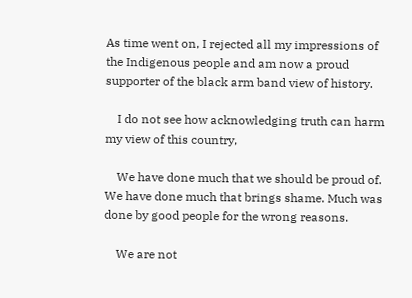As time went on, I rejected all my impressions of the Indigenous people and am now a proud supporter of the black arm band view of history.

    I do not see how acknowledging truth can harm my view of this country,

    We have done much that we should be proud of. We have done much that brings shame. Much was done by good people for the wrong reasons.

    We are not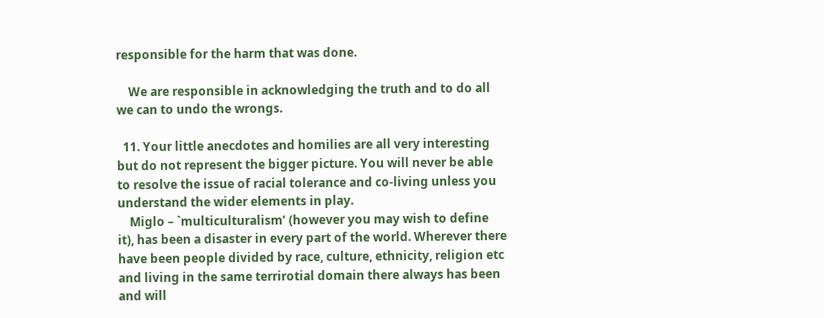responsible for the harm that was done.

    We are responsible in acknowledging the truth and to do all we can to undo the wrongs.

  11. Your little anecdotes and homilies are all very interesting but do not represent the bigger picture. You will never be able to resolve the issue of racial tolerance and co-living unless you understand the wider elements in play.
    Miglo – `multiculturalism’ (however you may wish to define it), has been a disaster in every part of the world. Wherever there have been people divided by race, culture, ethnicity, religion etc and living in the same terrirotial domain there always has been and will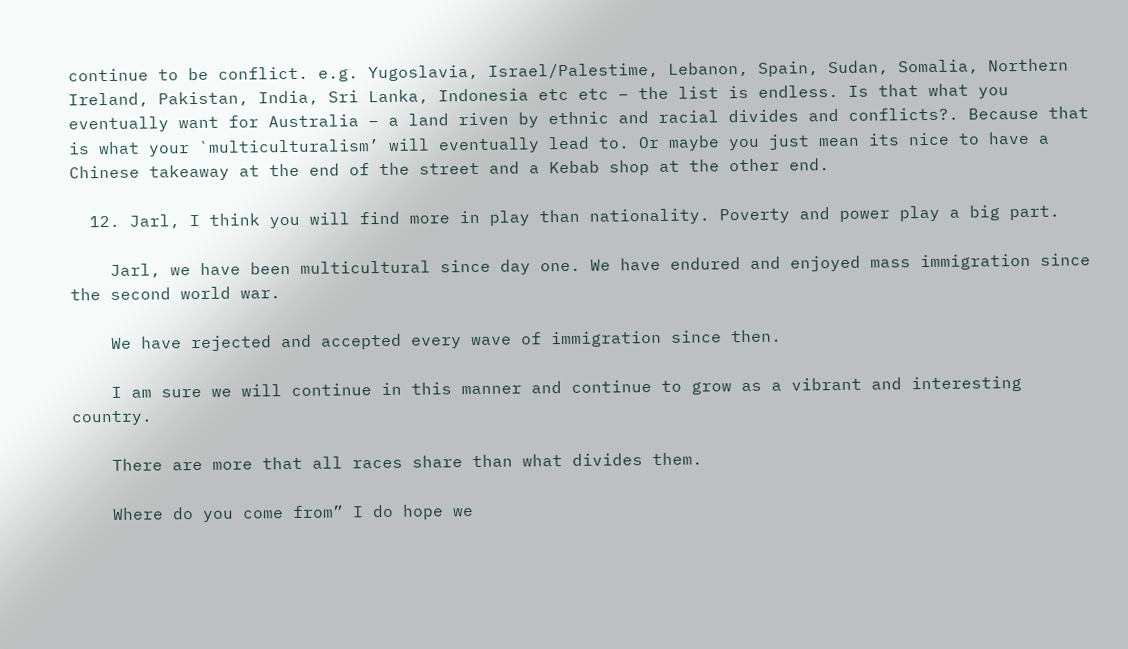continue to be conflict. e.g. Yugoslavia, Israel/Palestime, Lebanon, Spain, Sudan, Somalia, Northern Ireland, Pakistan, India, Sri Lanka, Indonesia etc etc – the list is endless. Is that what you eventually want for Australia – a land riven by ethnic and racial divides and conflicts?. Because that is what your `multiculturalism’ will eventually lead to. Or maybe you just mean its nice to have a Chinese takeaway at the end of the street and a Kebab shop at the other end.

  12. Jarl, I think you will find more in play than nationality. Poverty and power play a big part.

    Jarl, we have been multicultural since day one. We have endured and enjoyed mass immigration since the second world war.

    We have rejected and accepted every wave of immigration since then.

    I am sure we will continue in this manner and continue to grow as a vibrant and interesting country.

    There are more that all races share than what divides them.

    Where do you come from” I do hope we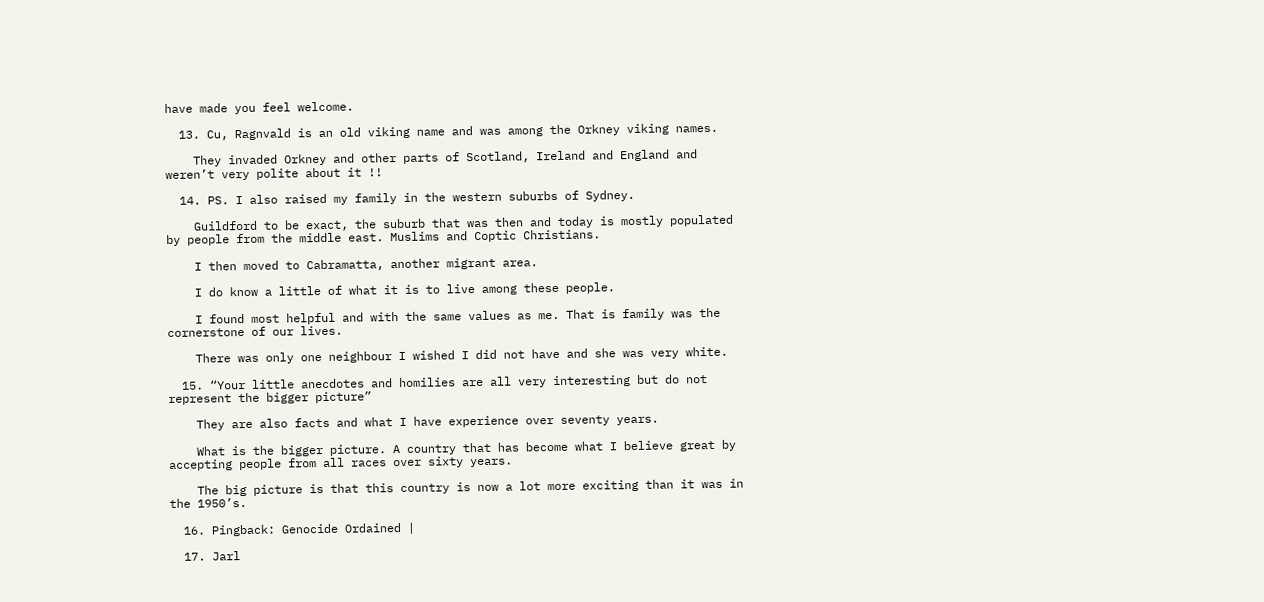have made you feel welcome.

  13. Cu, Ragnvald is an old viking name and was among the Orkney viking names.

    They invaded Orkney and other parts of Scotland, Ireland and England and weren’t very polite about it !!

  14. PS. I also raised my family in the western suburbs of Sydney.

    Guildford to be exact, the suburb that was then and today is mostly populated by people from the middle east. Muslims and Coptic Christians.

    I then moved to Cabramatta, another migrant area.

    I do know a little of what it is to live among these people.

    I found most helpful and with the same values as me. That is family was the cornerstone of our lives.

    There was only one neighbour I wished I did not have and she was very white.

  15. “Your little anecdotes and homilies are all very interesting but do not represent the bigger picture”

    They are also facts and what I have experience over seventy years.

    What is the bigger picture. A country that has become what I believe great by accepting people from all races over sixty years.

    The big picture is that this country is now a lot more exciting than it was in the 1950’s.

  16. Pingback: Genocide Ordained |

  17. Jarl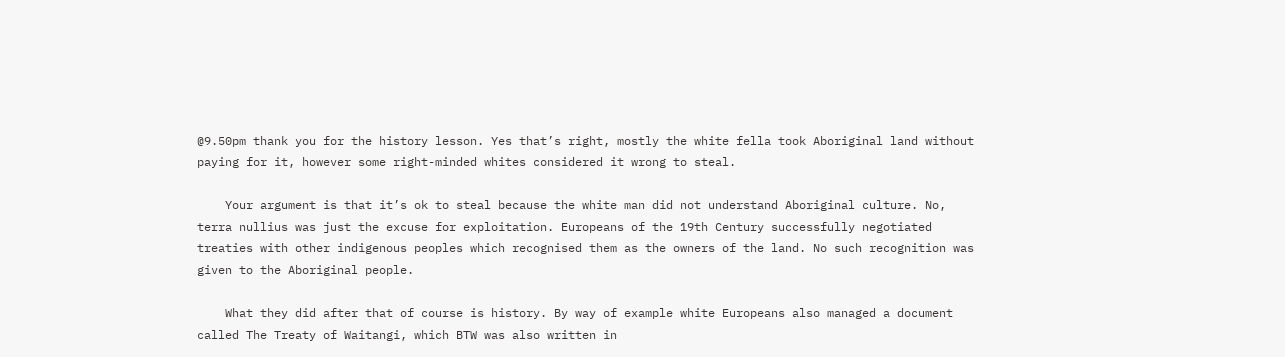@9.50pm thank you for the history lesson. Yes that’s right, mostly the white fella took Aboriginal land without paying for it, however some right-minded whites considered it wrong to steal.

    Your argument is that it’s ok to steal because the white man did not understand Aboriginal culture. No, terra nullius was just the excuse for exploitation. Europeans of the 19th Century successfully negotiated treaties with other indigenous peoples which recognised them as the owners of the land. No such recognition was given to the Aboriginal people.

    What they did after that of course is history. By way of example white Europeans also managed a document called The Treaty of Waitangi, which BTW was also written in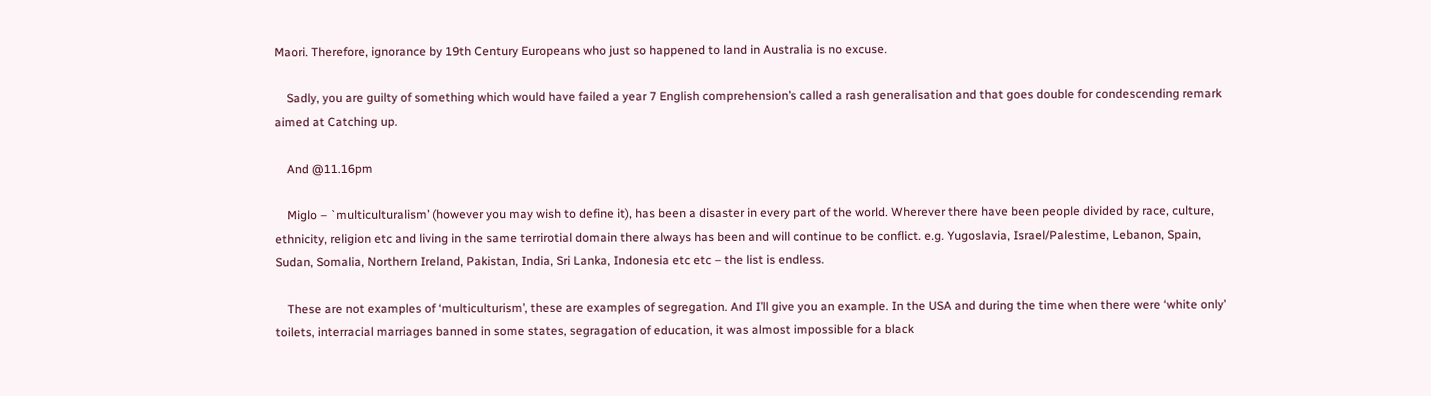Maori. Therefore, ignorance by 19th Century Europeans who just so happened to land in Australia is no excuse.

    Sadly, you are guilty of something which would have failed a year 7 English comprehension’s called a rash generalisation and that goes double for condescending remark aimed at Catching up.

    And @11.16pm

    Miglo – `multiculturalism’ (however you may wish to define it), has been a disaster in every part of the world. Wherever there have been people divided by race, culture, ethnicity, religion etc and living in the same terrirotial domain there always has been and will continue to be conflict. e.g. Yugoslavia, Israel/Palestime, Lebanon, Spain, Sudan, Somalia, Northern Ireland, Pakistan, India, Sri Lanka, Indonesia etc etc – the list is endless.

    These are not examples of ‘multiculturism’, these are examples of segregation. And I’ll give you an example. In the USA and during the time when there were ‘white only’ toilets, interracial marriages banned in some states, segragation of education, it was almost impossible for a black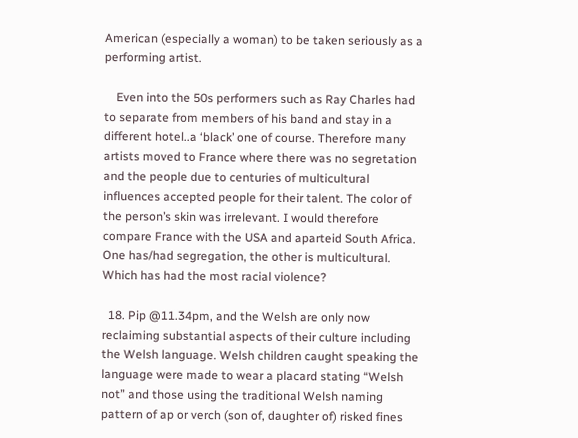American (especially a woman) to be taken seriously as a performing artist.

    Even into the 50s performers such as Ray Charles had to separate from members of his band and stay in a different hotel..a ‘black’ one of course. Therefore many artists moved to France where there was no segretation and the people due to centuries of multicultural influences accepted people for their talent. The color of the person’s skin was irrelevant. I would therefore compare France with the USA and aparteid South Africa. One has/had segregation, the other is multicultural. Which has had the most racial violence?

  18. Pip @11.34pm, and the Welsh are only now reclaiming substantial aspects of their culture including the Welsh language. Welsh children caught speaking the language were made to wear a placard stating “Welsh not” and those using the traditional Welsh naming pattern of ap or verch (son of, daughter of) risked fines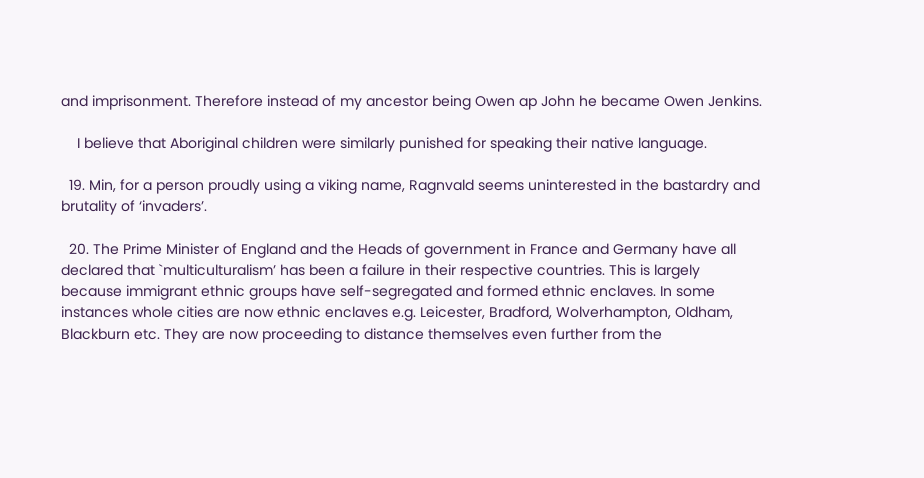and imprisonment. Therefore instead of my ancestor being Owen ap John he became Owen Jenkins.

    I believe that Aboriginal children were similarly punished for speaking their native language.

  19. Min, for a person proudly using a viking name, Ragnvald seems uninterested in the bastardry and brutality of ‘invaders’.

  20. The Prime Minister of England and the Heads of government in France and Germany have all declared that `multiculturalism’ has been a failure in their respective countries. This is largely because immigrant ethnic groups have self-segregated and formed ethnic enclaves. In some instances whole cities are now ethnic enclaves e.g. Leicester, Bradford, Wolverhampton, Oldham, Blackburn etc. They are now proceeding to distance themselves even further from the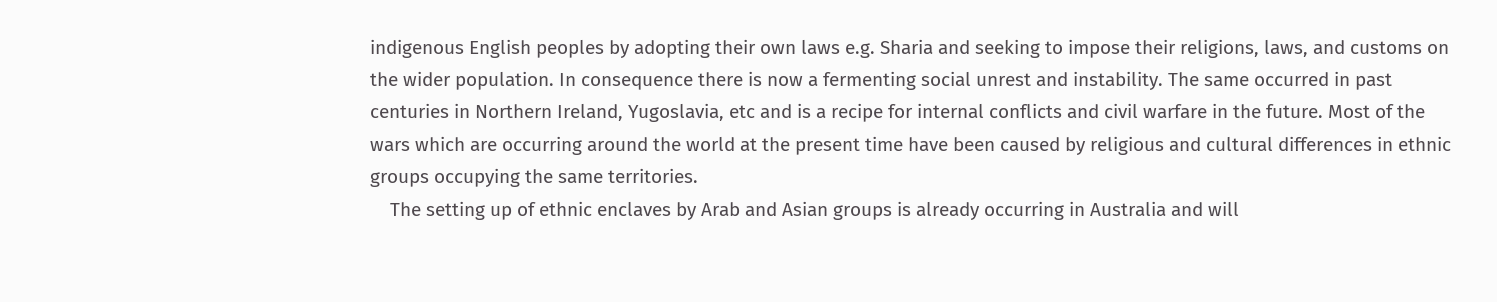indigenous English peoples by adopting their own laws e.g. Sharia and seeking to impose their religions, laws, and customs on the wider population. In consequence there is now a fermenting social unrest and instability. The same occurred in past centuries in Northern Ireland, Yugoslavia, etc and is a recipe for internal conflicts and civil warfare in the future. Most of the wars which are occurring around the world at the present time have been caused by religious and cultural differences in ethnic groups occupying the same territories.
    The setting up of ethnic enclaves by Arab and Asian groups is already occurring in Australia and will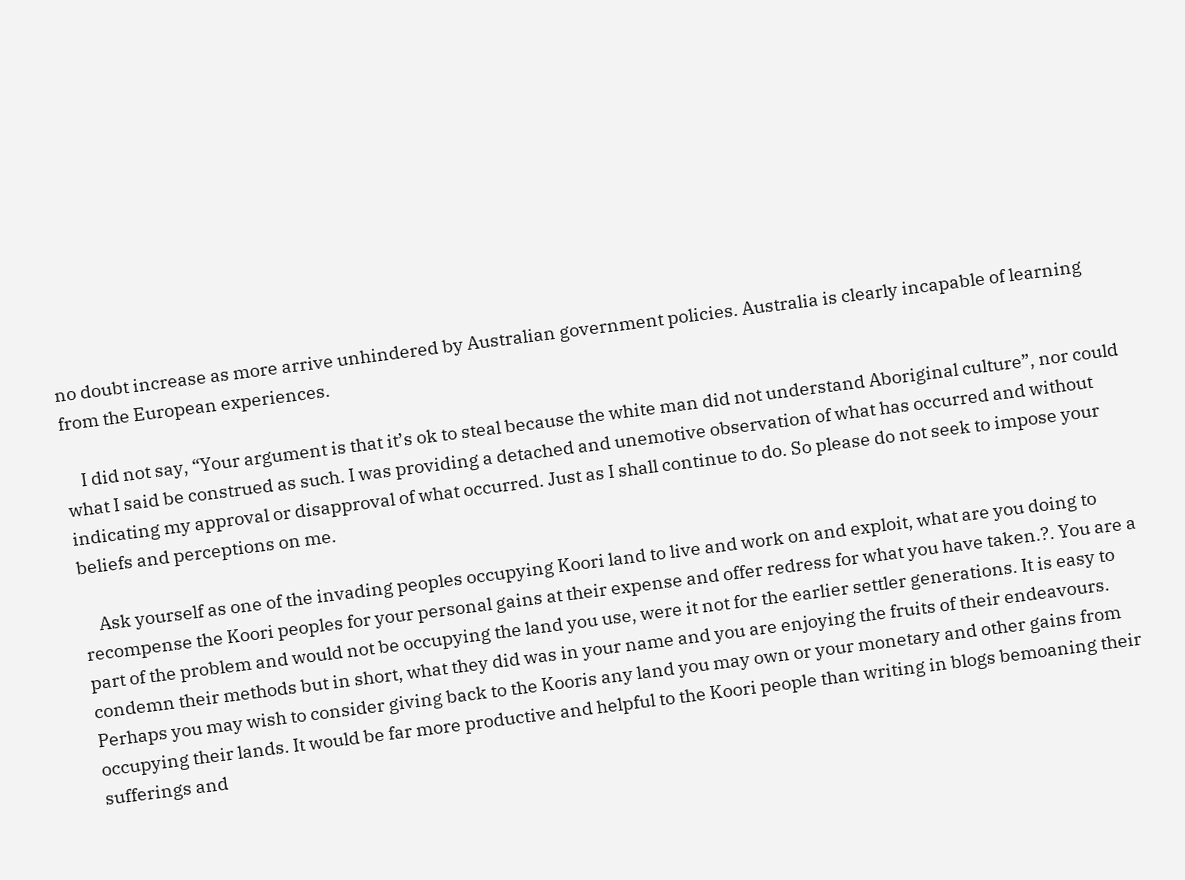no doubt increase as more arrive unhindered by Australian government policies. Australia is clearly incapable of learning from the European experiences.

    I did not say, “Your argument is that it’s ok to steal because the white man did not understand Aboriginal culture”, nor could what I said be construed as such. I was providing a detached and unemotive observation of what has occurred and without indicating my approval or disapproval of what occurred. Just as I shall continue to do. So please do not seek to impose your beliefs and perceptions on me.

    Ask yourself as one of the invading peoples occupying Koori land to live and work on and exploit, what are you doing to recompense the Koori peoples for your personal gains at their expense and offer redress for what you have taken.?. You are a part of the problem and would not be occupying the land you use, were it not for the earlier settler generations. It is easy to condemn their methods but in short, what they did was in your name and you are enjoying the fruits of their endeavours. Perhaps you may wish to consider giving back to the Kooris any land you may own or your monetary and other gains from occupying their lands. It would be far more productive and helpful to the Koori people than writing in blogs bemoaning their sufferings and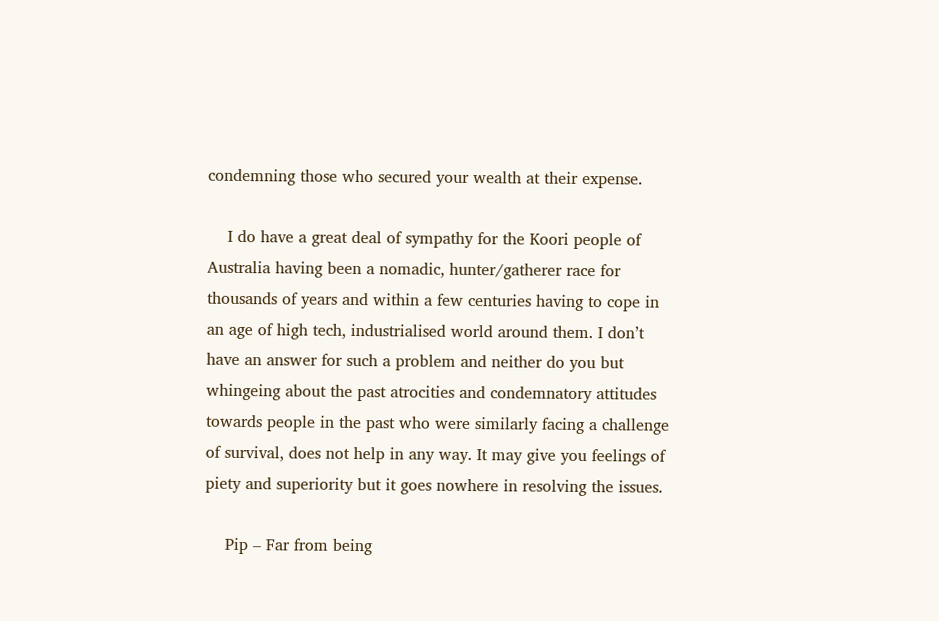condemning those who secured your wealth at their expense.

    I do have a great deal of sympathy for the Koori people of Australia having been a nomadic, hunter/gatherer race for thousands of years and within a few centuries having to cope in an age of high tech, industrialised world around them. I don’t have an answer for such a problem and neither do you but whingeing about the past atrocities and condemnatory attitudes towards people in the past who were similarly facing a challenge of survival, does not help in any way. It may give you feelings of piety and superiority but it goes nowhere in resolving the issues.

    Pip – Far from being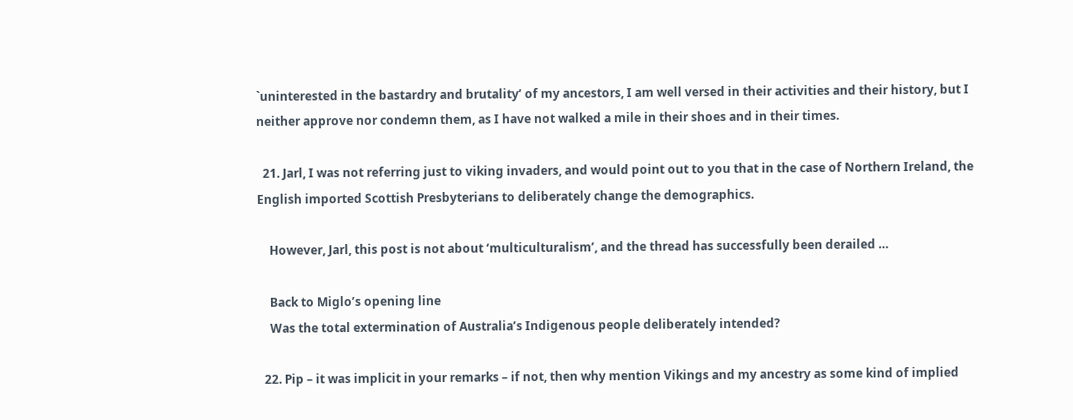`uninterested in the bastardry and brutality’ of my ancestors, I am well versed in their activities and their history, but I neither approve nor condemn them, as I have not walked a mile in their shoes and in their times.

  21. Jarl, I was not referring just to viking invaders, and would point out to you that in the case of Northern Ireland, the English imported Scottish Presbyterians to deliberately change the demographics.

    However, Jarl, this post is not about ‘multiculturalism’, and the thread has successfully been derailed …

    Back to Miglo’s opening line
    Was the total extermination of Australia’s Indigenous people deliberately intended?

  22. Pip – it was implicit in your remarks – if not, then why mention Vikings and my ancestry as some kind of implied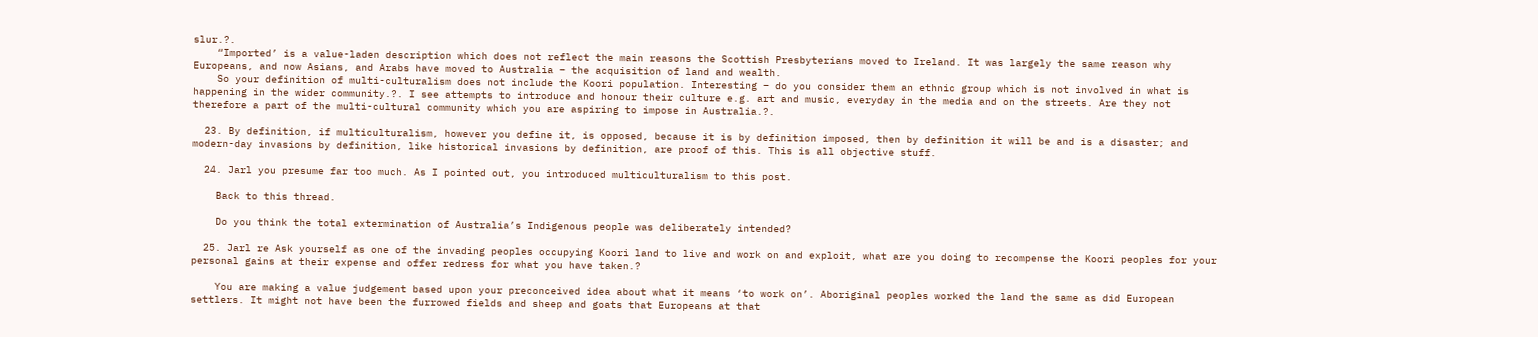slur.?.
    “Imported’ is a value-laden description which does not reflect the main reasons the Scottish Presbyterians moved to Ireland. It was largely the same reason why Europeans, and now Asians, and Arabs have moved to Australia – the acquisition of land and wealth.
    So your definition of multi-culturalism does not include the Koori population. Interesting – do you consider them an ethnic group which is not involved in what is happening in the wider community.?. I see attempts to introduce and honour their culture e.g. art and music, everyday in the media and on the streets. Are they not therefore a part of the multi-cultural community which you are aspiring to impose in Australia.?.

  23. By definition, if multiculturalism, however you define it, is opposed, because it is by definition imposed, then by definition it will be and is a disaster; and modern-day invasions by definition, like historical invasions by definition, are proof of this. This is all objective stuff.

  24. Jarl you presume far too much. As I pointed out, you introduced multiculturalism to this post.

    Back to this thread.

    Do you think the total extermination of Australia’s Indigenous people was deliberately intended?

  25. Jarl re Ask yourself as one of the invading peoples occupying Koori land to live and work on and exploit, what are you doing to recompense the Koori peoples for your personal gains at their expense and offer redress for what you have taken.?

    You are making a value judgement based upon your preconceived idea about what it means ‘to work on’. Aboriginal peoples worked the land the same as did European settlers. It might not have been the furrowed fields and sheep and goats that Europeans at that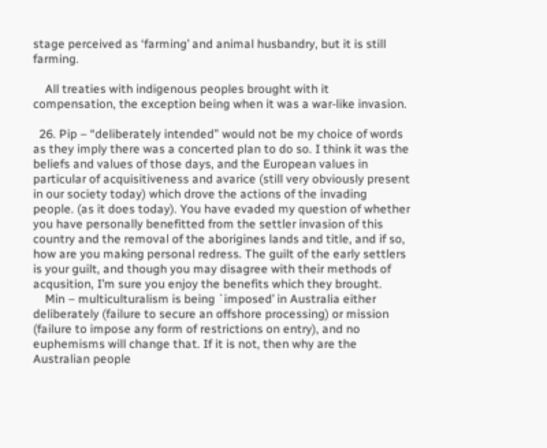stage perceived as ‘farming’ and animal husbandry, but it is still farming.

    All treaties with indigenous peoples brought with it compensation, the exception being when it was a war-like invasion.

  26. Pip – “deliberately intended” would not be my choice of words as they imply there was a concerted plan to do so. I think it was the beliefs and values of those days, and the European values in particular of acquisitiveness and avarice (still very obviously present in our society today) which drove the actions of the invading people. (as it does today). You have evaded my question of whether you have personally benefitted from the settler invasion of this country and the removal of the aborigines lands and title, and if so, how are you making personal redress. The guilt of the early settlers is your guilt, and though you may disagree with their methods of acqusition, I’m sure you enjoy the benefits which they brought.
    Min – multiculturalism is being `imposed’ in Australia either deliberately (failure to secure an offshore processing) or mission (failure to impose any form of restrictions on entry), and no euphemisms will change that. If it is not, then why are the Australian people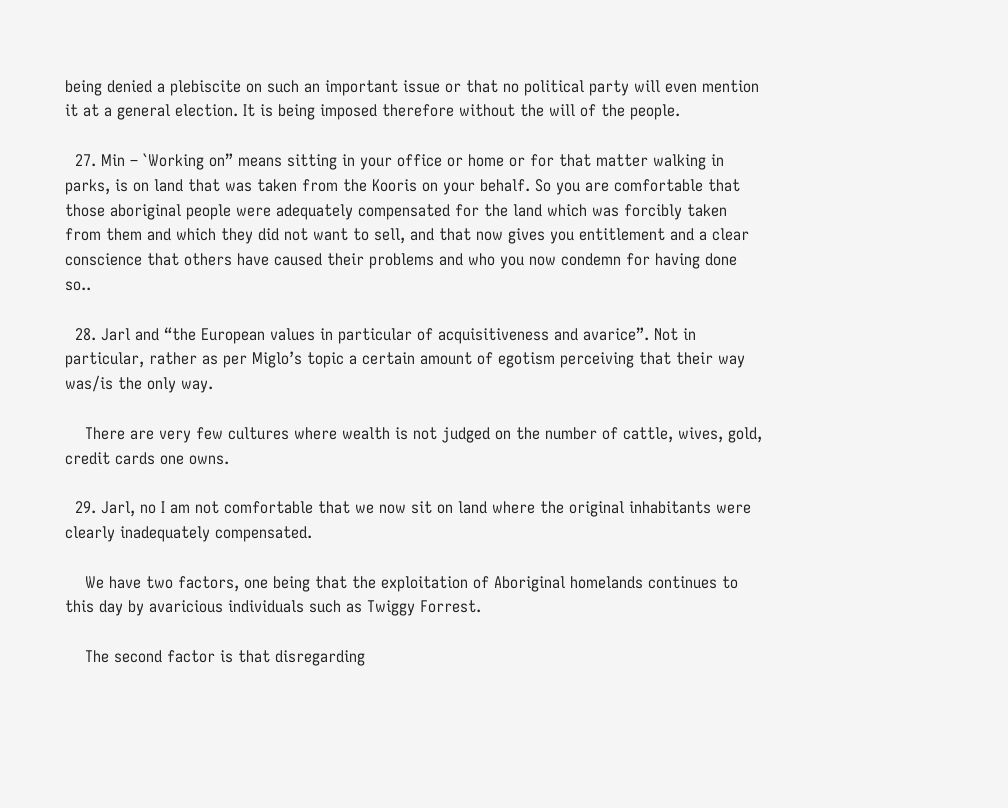being denied a plebiscite on such an important issue or that no political party will even mention it at a general election. It is being imposed therefore without the will of the people.

  27. Min – `Working on” means sitting in your office or home or for that matter walking in parks, is on land that was taken from the Kooris on your behalf. So you are comfortable that those aboriginal people were adequately compensated for the land which was forcibly taken from them and which they did not want to sell, and that now gives you entitlement and a clear conscience that others have caused their problems and who you now condemn for having done so..

  28. Jarl and “the European values in particular of acquisitiveness and avarice”. Not in particular, rather as per Miglo’s topic a certain amount of egotism perceiving that their way was/is the only way.

    There are very few cultures where wealth is not judged on the number of cattle, wives, gold, credit cards one owns.

  29. Jarl, no I am not comfortable that we now sit on land where the original inhabitants were clearly inadequately compensated.

    We have two factors, one being that the exploitation of Aboriginal homelands continues to this day by avaricious individuals such as Twiggy Forrest.

    The second factor is that disregarding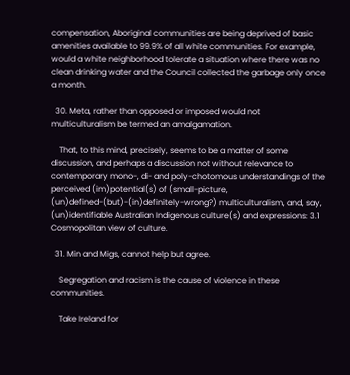compensation, Aboriginal communities are being deprived of basic amenities available to 99.9% of all white communities. For example, would a white neighborhood tolerate a situation where there was no clean drinking water and the Council collected the garbage only once a month.

  30. Meta, rather than opposed or imposed would not multiculturalism be termed an amalgamation.

    That, to this mind, precisely, seems to be a matter of some discussion, and perhaps a discussion not without relevance to contemporary mono-, di- and poly-chotomous understandings of the perceived (im)potential(s) of (small-picture, (un)defined-(but)-(in)definitely-wrong?) multiculturalism, and, say, (un)identifiable Australian Indigenous culture(s) and expressions: 3.1 Cosmopolitan view of culture.

  31. Min and Migs, cannot help but agree.

    Segregation and racism is the cause of violence in these communities.

    Take Ireland for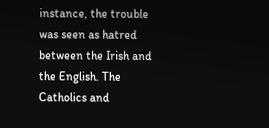instance, the trouble was seen as hatred between the Irish and the English. The Catholics and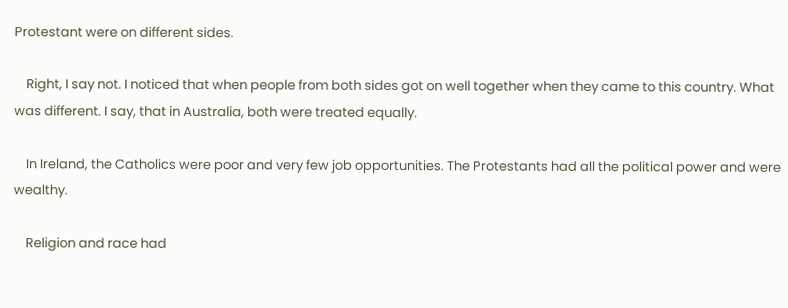Protestant were on different sides.

    Right, I say not. I noticed that when people from both sides got on well together when they came to this country. What was different. I say, that in Australia, both were treated equally.

    In Ireland, the Catholics were poor and very few job opportunities. The Protestants had all the political power and were wealthy.

    Religion and race had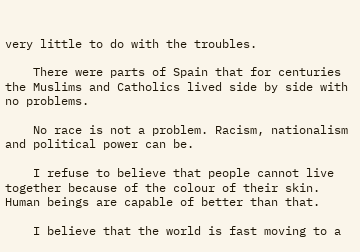very little to do with the troubles.

    There were parts of Spain that for centuries the Muslims and Catholics lived side by side with no problems.

    No race is not a problem. Racism, nationalism and political power can be.

    I refuse to believe that people cannot live together because of the colour of their skin. Human beings are capable of better than that.

    I believe that the world is fast moving to a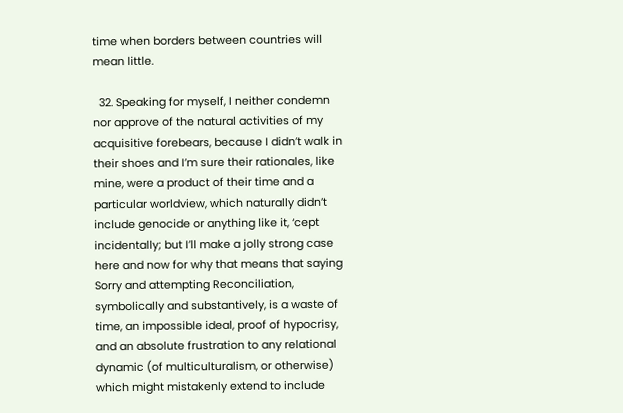time when borders between countries will mean little.

  32. Speaking for myself, I neither condemn nor approve of the natural activities of my acquisitive forebears, because I didn’t walk in their shoes and I’m sure their rationales, like mine, were a product of their time and a particular worldview, which naturally didn’t include genocide or anything like it, ‘cept incidentally; but I’ll make a jolly strong case here and now for why that means that saying Sorry and attempting Reconciliation, symbolically and substantively, is a waste of time, an impossible ideal, proof of hypocrisy, and an absolute frustration to any relational dynamic (of multiculturalism, or otherwise) which might mistakenly extend to include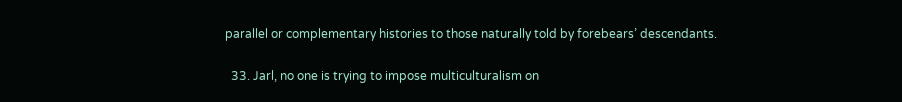parallel or complementary histories to those naturally told by forebears’ descendants.

  33. Jarl, no one is trying to impose multiculturalism on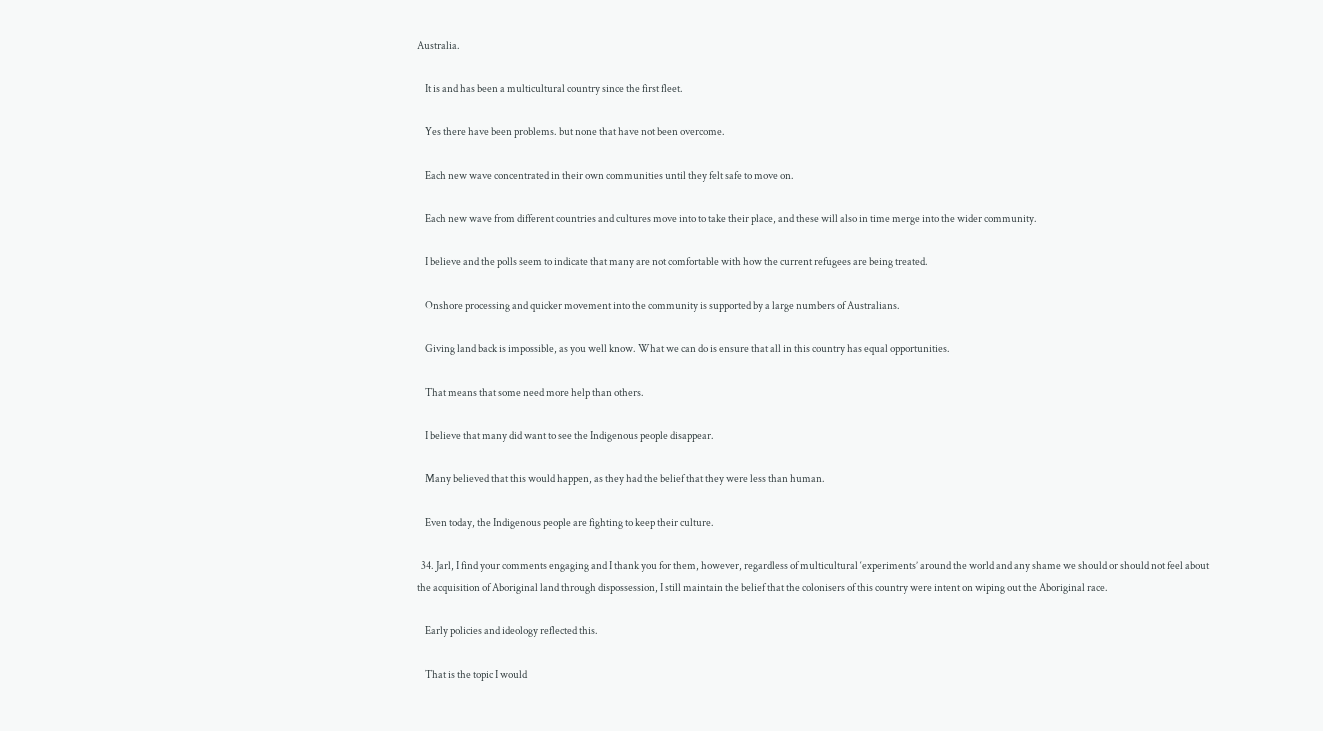Australia.

    It is and has been a multicultural country since the first fleet.

    Yes there have been problems. but none that have not been overcome.

    Each new wave concentrated in their own communities until they felt safe to move on.

    Each new wave from different countries and cultures move into to take their place, and these will also in time merge into the wider community.

    I believe and the polls seem to indicate that many are not comfortable with how the current refugees are being treated.

    Onshore processing and quicker movement into the community is supported by a large numbers of Australians.

    Giving land back is impossible, as you well know. What we can do is ensure that all in this country has equal opportunities.

    That means that some need more help than others.

    I believe that many did want to see the Indigenous people disappear.

    Many believed that this would happen, as they had the belief that they were less than human.

    Even today, the Indigenous people are fighting to keep their culture.

  34. Jarl, I find your comments engaging and I thank you for them, however, regardless of multicultural ‘experiments’ around the world and any shame we should or should not feel about the acquisition of Aboriginal land through dispossession, I still maintain the belief that the colonisers of this country were intent on wiping out the Aboriginal race.

    Early policies and ideology reflected this.

    That is the topic I would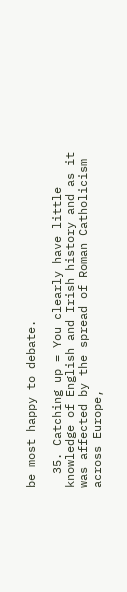be most happy to debate.

  35. Catching up = You clearly have little knowledge of English and Irish history and as it was affected by the spread of Roman Catholicism across Europe,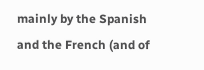mainly by the Spanish and the French (and of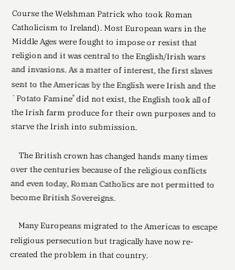Course the Welshman Patrick who took Roman Catholicism to Ireland). Most European wars in the Middle Ages were fought to impose or resist that religion and it was central to the English/Irish wars and invasions. As a matter of interest, the first slaves sent to the Americas by the English were Irish and the `Potato Famine’ did not exist, the English took all of the Irish farm produce for their own purposes and to starve the Irish into submission.

    The British crown has changed hands many times over the centuries because of the religious conflicts and even today, Roman Catholics are not permitted to become British Sovereigns.

    Many Europeans migrated to the Americas to escape religious persecution but tragically have now re-created the problem in that country.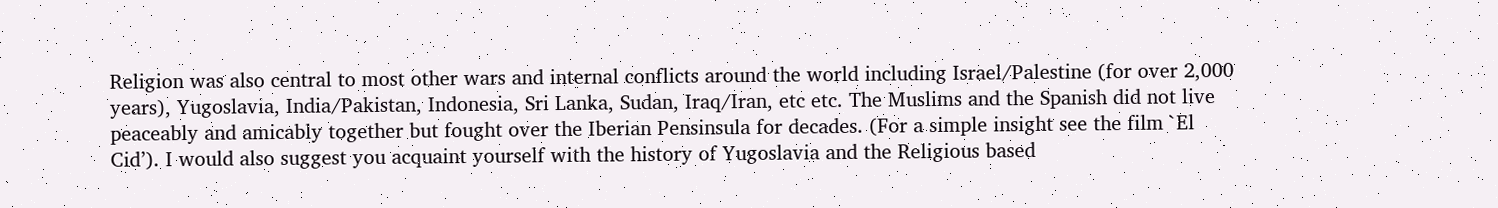Religion was also central to most other wars and internal conflicts around the world including Israel/Palestine (for over 2,000 years), Yugoslavia, India/Pakistan, Indonesia, Sri Lanka, Sudan, Iraq/Iran, etc etc. The Muslims and the Spanish did not live peaceably and amicably together but fought over the Iberian Pensinsula for decades. (For a simple insight see the film `El Cid’). I would also suggest you acquaint yourself with the history of Yugoslavia and the Religious based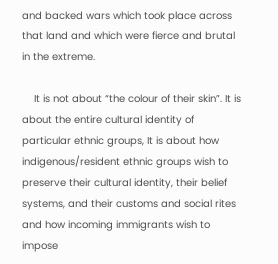and backed wars which took place across that land and which were fierce and brutal in the extreme.

    It is not about “the colour of their skin”. It is about the entire cultural identity of particular ethnic groups, It is about how indigenous/resident ethnic groups wish to preserve their cultural identity, their belief systems, and their customs and social rites and how incoming immigrants wish to impose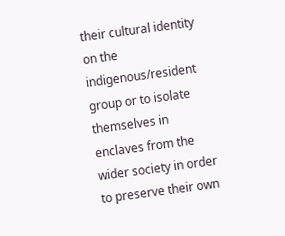their cultural identity on the indigenous/resident group or to isolate themselves in enclaves from the wider society in order to preserve their own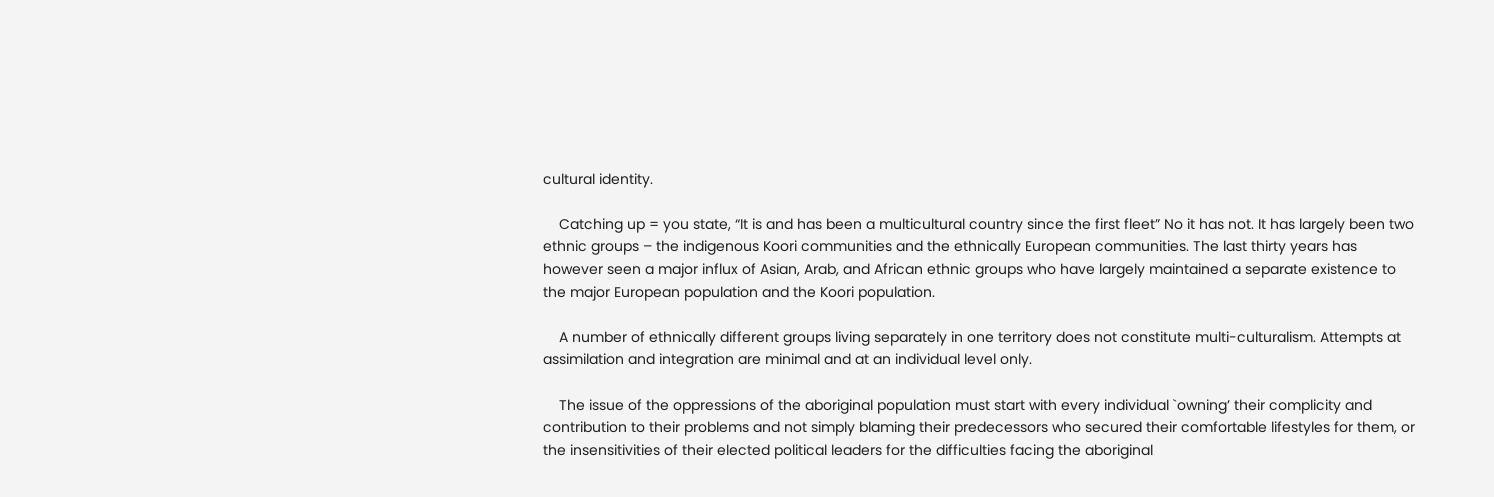cultural identity.

    Catching up = you state, “It is and has been a multicultural country since the first fleet” No it has not. It has largely been two ethnic groups – the indigenous Koori communities and the ethnically European communities. The last thirty years has however seen a major influx of Asian, Arab, and African ethnic groups who have largely maintained a separate existence to the major European population and the Koori population.

    A number of ethnically different groups living separately in one territory does not constitute multi-culturalism. Attempts at assimilation and integration are minimal and at an individual level only.

    The issue of the oppressions of the aboriginal population must start with every individual `owning’ their complicity and contribution to their problems and not simply blaming their predecessors who secured their comfortable lifestyles for them, or the insensitivities of their elected political leaders for the difficulties facing the aboriginal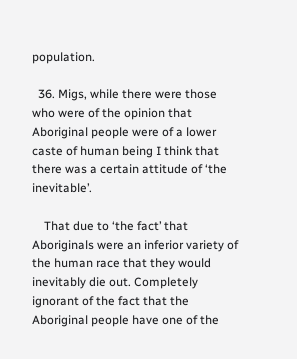population.

  36. Migs, while there were those who were of the opinion that Aboriginal people were of a lower caste of human being I think that there was a certain attitude of ‘the inevitable’.

    That due to ‘the fact’ that Aboriginals were an inferior variety of the human race that they would inevitably die out. Completely ignorant of the fact that the Aboriginal people have one of the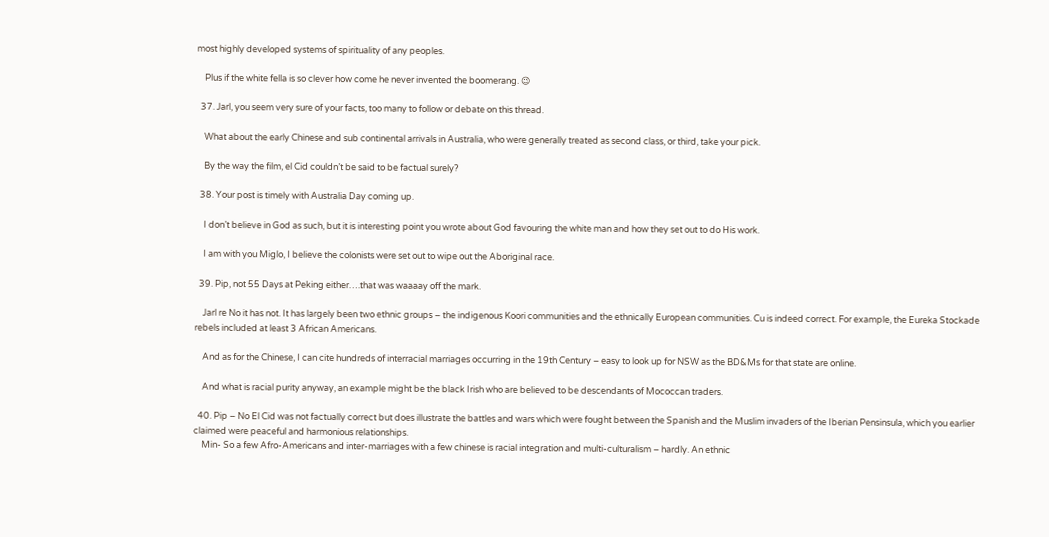most highly developed systems of spirituality of any peoples.

    Plus if the white fella is so clever how come he never invented the boomerang. 😉

  37. Jarl, you seem very sure of your facts, too many to follow or debate on this thread.

    What about the early Chinese and sub continental arrivals in Australia, who were generally treated as second class, or third, take your pick.

    By the way the film, el Cid couldn’t be said to be factual surely?

  38. Your post is timely with Australia Day coming up.

    I don’t believe in God as such, but it is interesting point you wrote about God favouring the white man and how they set out to do His work.

    I am with you Miglo, I believe the colonists were set out to wipe out the Aboriginal race.

  39. Pip, not 55 Days at Peking either….that was waaaay off the mark.

    Jarl re No it has not. It has largely been two ethnic groups – the indigenous Koori communities and the ethnically European communities. Cu is indeed correct. For example, the Eureka Stockade rebels included at least 3 African Americans.

    And as for the Chinese, I can cite hundreds of interracial marriages occurring in the 19th Century – easy to look up for NSW as the BD&Ms for that state are online.

    And what is racial purity anyway, an example might be the black Irish who are believed to be descendants of Mococcan traders.

  40. Pip – No El Cid was not factually correct but does illustrate the battles and wars which were fought between the Spanish and the Muslim invaders of the Iberian Pensinsula, which you earlier claimed were peaceful and harmonious relationships.
    Min- So a few Afro-Americans and inter-marriages with a few chinese is racial integration and multi-culturalism – hardly. An ethnic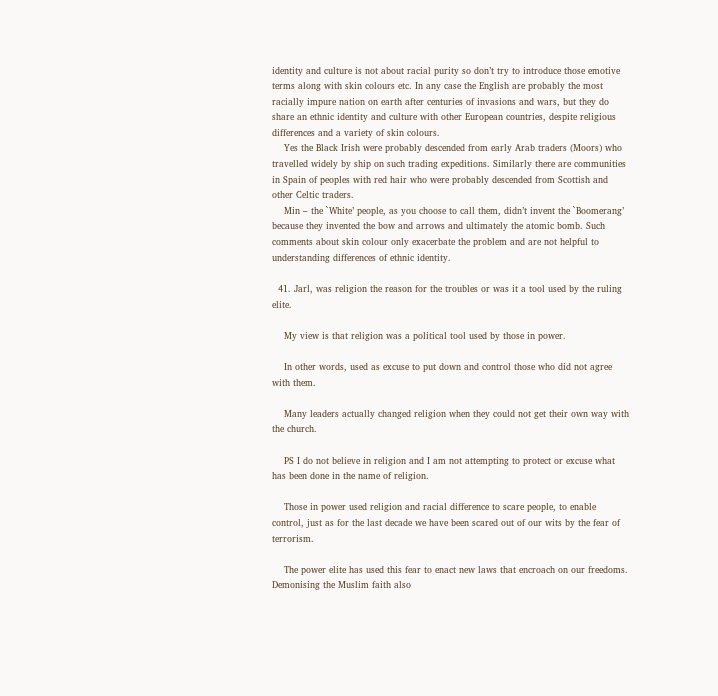identity and culture is not about racial purity so don’t try to introduce those emotive terms along with skin colours etc. In any case the English are probably the most racially impure nation on earth after centuries of invasions and wars, but they do share an ethnic identity and culture with other European countries, despite religious differences and a variety of skin colours.
    Yes the Black Irish were probably descended from early Arab traders (Moors) who travelled widely by ship on such trading expeditions. Similarly there are communities in Spain of peoples with red hair who were probably descended from Scottish and other Celtic traders.
    Min – the `White’ people, as you choose to call them, didn’t invent the `Boomerang’ because they invented the bow and arrows and ultimately the atomic bomb. Such comments about skin colour only exacerbate the problem and are not helpful to understanding differences of ethnic identity.

  41. Jarl, was religion the reason for the troubles or was it a tool used by the ruling elite.

    My view is that religion was a political tool used by those in power.

    In other words, used as excuse to put down and control those who did not agree with them.

    Many leaders actually changed religion when they could not get their own way with the church.

    PS I do not believe in religion and I am not attempting to protect or excuse what has been done in the name of religion.

    Those in power used religion and racial difference to scare people, to enable control, just as for the last decade we have been scared out of our wits by the fear of terrorism.

    The power elite has used this fear to enact new laws that encroach on our freedoms. Demonising the Muslim faith also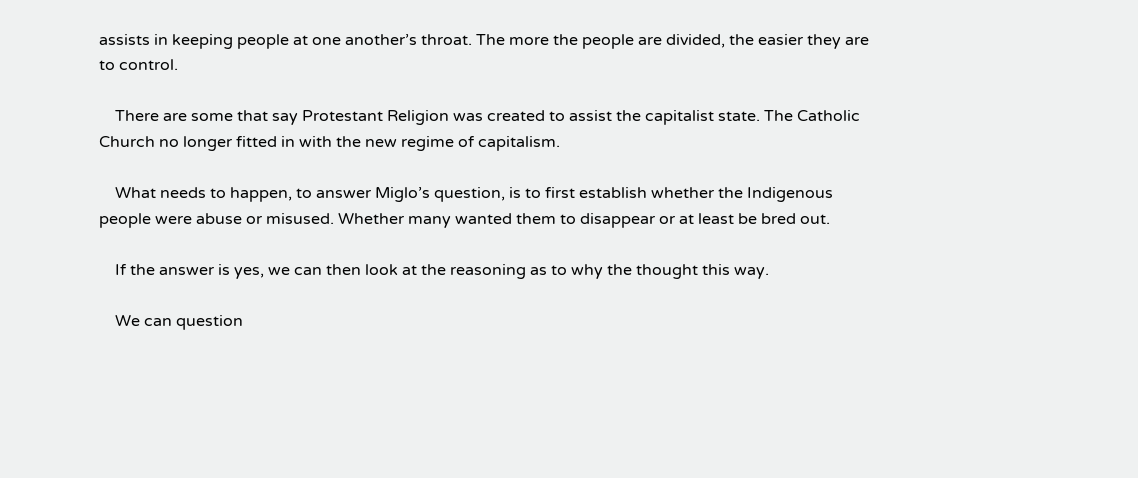assists in keeping people at one another’s throat. The more the people are divided, the easier they are to control.

    There are some that say Protestant Religion was created to assist the capitalist state. The Catholic Church no longer fitted in with the new regime of capitalism.

    What needs to happen, to answer Miglo’s question, is to first establish whether the Indigenous people were abuse or misused. Whether many wanted them to disappear or at least be bred out.

    If the answer is yes, we can then look at the reasoning as to why the thought this way.

    We can question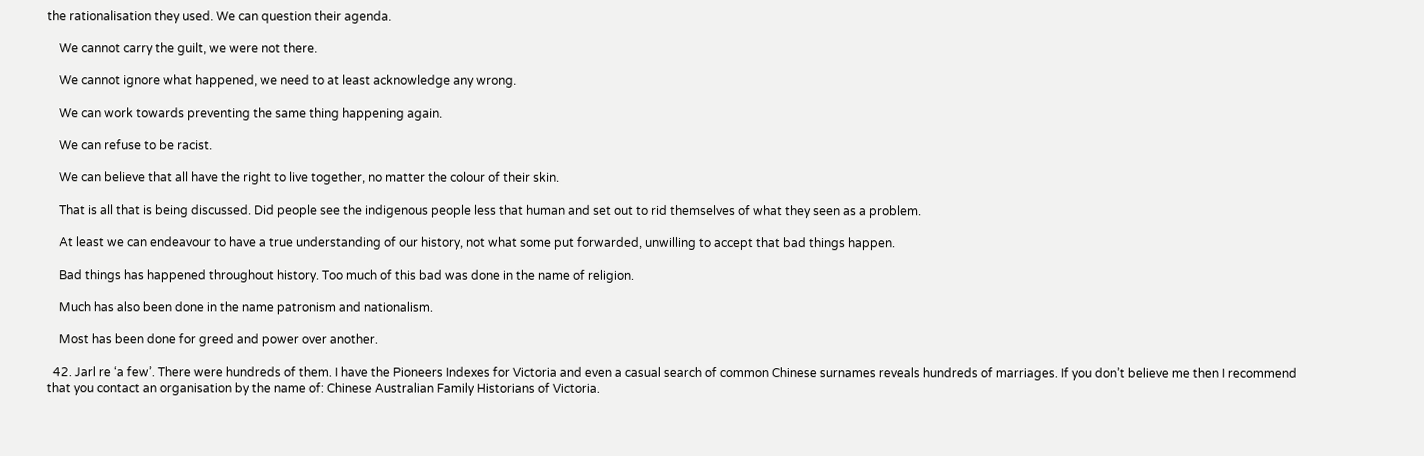the rationalisation they used. We can question their agenda.

    We cannot carry the guilt, we were not there.

    We cannot ignore what happened, we need to at least acknowledge any wrong.

    We can work towards preventing the same thing happening again.

    We can refuse to be racist.

    We can believe that all have the right to live together, no matter the colour of their skin.

    That is all that is being discussed. Did people see the indigenous people less that human and set out to rid themselves of what they seen as a problem.

    At least we can endeavour to have a true understanding of our history, not what some put forwarded, unwilling to accept that bad things happen.

    Bad things has happened throughout history. Too much of this bad was done in the name of religion.

    Much has also been done in the name patronism and nationalism.

    Most has been done for greed and power over another.

  42. Jarl re ‘a few’. There were hundreds of them. I have the Pioneers Indexes for Victoria and even a casual search of common Chinese surnames reveals hundreds of marriages. If you don’t believe me then I recommend that you contact an organisation by the name of: Chinese Australian Family Historians of Victoria.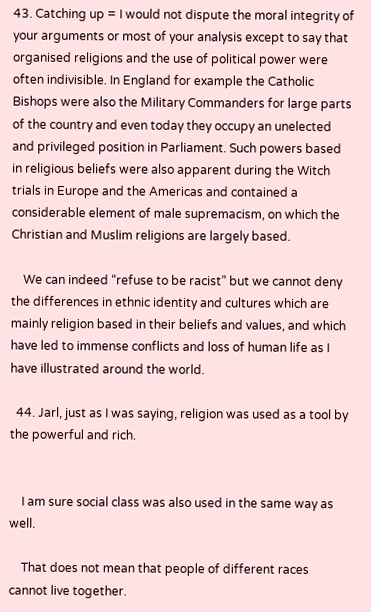43. Catching up = I would not dispute the moral integrity of your arguments or most of your analysis except to say that organised religions and the use of political power were often indivisible. In England for example the Catholic Bishops were also the Military Commanders for large parts of the country and even today they occupy an unelected and privileged position in Parliament. Such powers based in religious beliefs were also apparent during the Witch trials in Europe and the Americas and contained a considerable element of male supremacism, on which the Christian and Muslim religions are largely based.

    We can indeed “refuse to be racist” but we cannot deny the differences in ethnic identity and cultures which are mainly religion based in their beliefs and values, and which have led to immense conflicts and loss of human life as I have illustrated around the world.

  44. Jarl, just as I was saying, religion was used as a tool by the powerful and rich.


    I am sure social class was also used in the same way as well.

    That does not mean that people of different races cannot live together.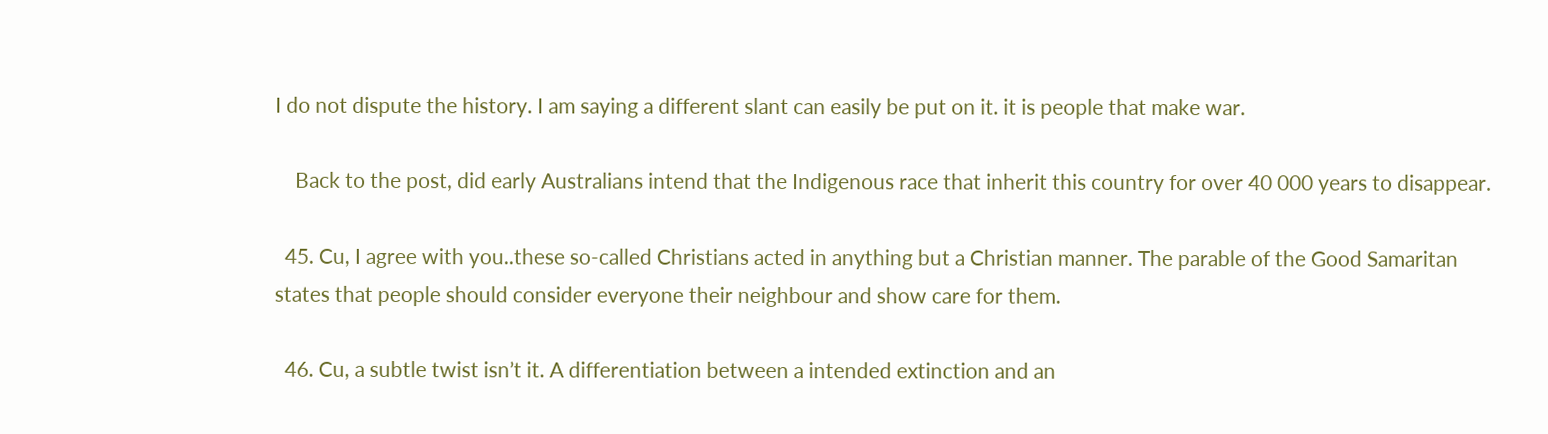I do not dispute the history. I am saying a different slant can easily be put on it. it is people that make war.

    Back to the post, did early Australians intend that the Indigenous race that inherit this country for over 40 000 years to disappear.

  45. Cu, I agree with you..these so-called Christians acted in anything but a Christian manner. The parable of the Good Samaritan states that people should consider everyone their neighbour and show care for them.

  46. Cu, a subtle twist isn’t it. A differentiation between a intended extinction and an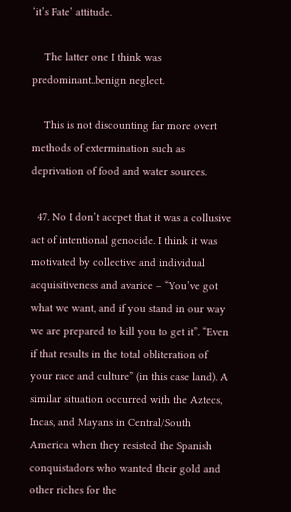‘it’s Fate’ attitude.

    The latter one I think was predominant..benign neglect.

    This is not discounting far more overt methods of extermination such as deprivation of food and water sources.

  47. No I don’t accpet that it was a collusive act of intentional genocide. I think it was motivated by collective and individual acquisitiveness and avarice – “You’ve got what we want, and if you stand in our way we are prepared to kill you to get it”. “Even if that results in the total obliteration of your race and culture” (in this case land). A similar situation occurred with the Aztecs, Incas, and Mayans in Central/South America when they resisted the Spanish conquistadors who wanted their gold and other riches for the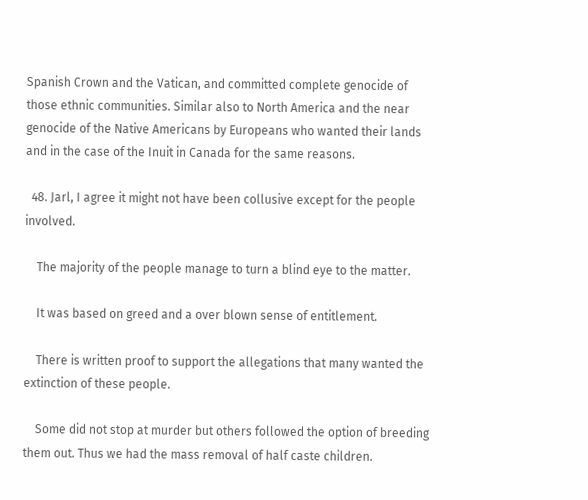Spanish Crown and the Vatican, and committed complete genocide of those ethnic communities. Similar also to North America and the near genocide of the Native Americans by Europeans who wanted their lands and in the case of the Inuit in Canada for the same reasons.

  48. Jarl, I agree it might not have been collusive except for the people involved.

    The majority of the people manage to turn a blind eye to the matter.

    It was based on greed and a over blown sense of entitlement.

    There is written proof to support the allegations that many wanted the extinction of these people.

    Some did not stop at murder but others followed the option of breeding them out. Thus we had the mass removal of half caste children.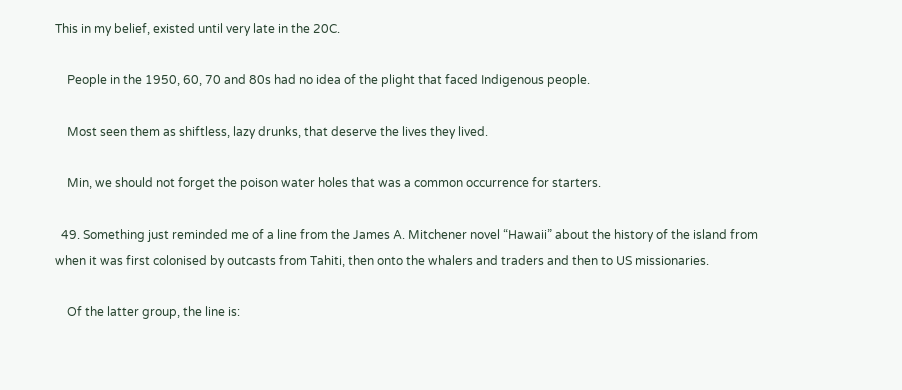This in my belief, existed until very late in the 20C.

    People in the 1950, 60, 70 and 80s had no idea of the plight that faced Indigenous people.

    Most seen them as shiftless, lazy drunks, that deserve the lives they lived.

    Min, we should not forget the poison water holes that was a common occurrence for starters.

  49. Something just reminded me of a line from the James A. Mitchener novel “Hawaii” about the history of the island from when it was first colonised by outcasts from Tahiti, then onto the whalers and traders and then to US missionaries.

    Of the latter group, the line is: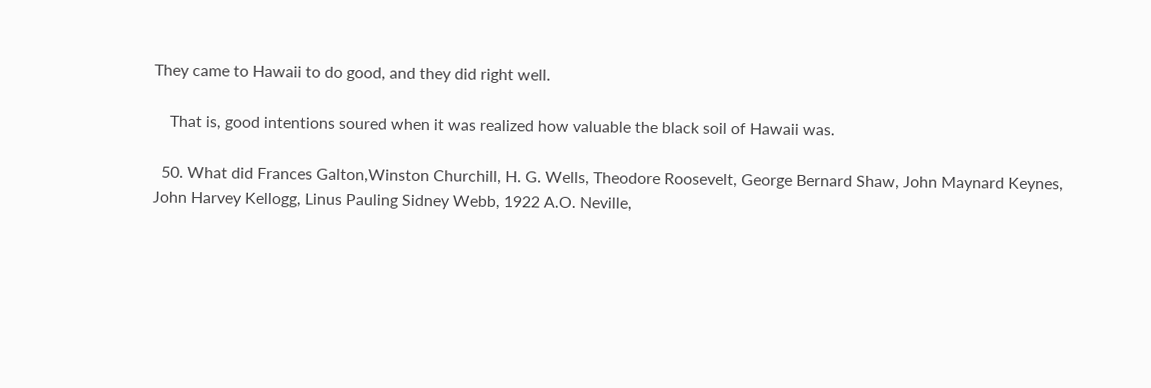They came to Hawaii to do good, and they did right well.

    That is, good intentions soured when it was realized how valuable the black soil of Hawaii was.

  50. What did Frances Galton,Winston Churchill, H. G. Wells, Theodore Roosevelt, George Bernard Shaw, John Maynard Keynes, John Harvey Kellogg, Linus Pauling Sidney Webb, 1922 A.O. Neville,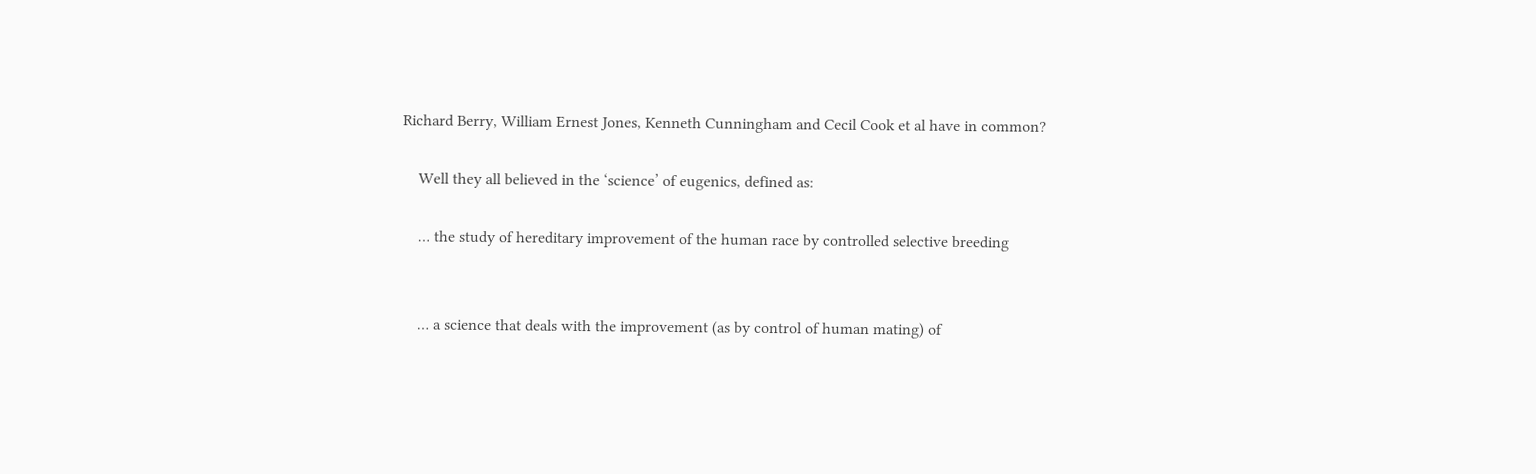Richard Berry, William Ernest Jones, Kenneth Cunningham and Cecil Cook et al have in common?

    Well they all believed in the ‘science’ of eugenics, defined as:

    … the study of hereditary improvement of the human race by controlled selective breeding


    … a science that deals with the improvement (as by control of human mating) of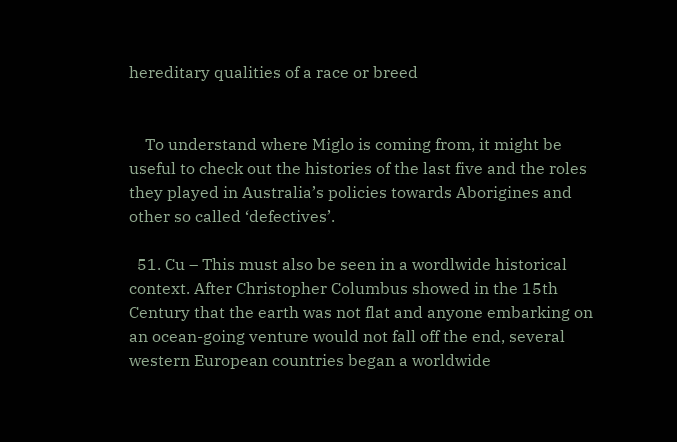hereditary qualities of a race or breed


    To understand where Miglo is coming from, it might be useful to check out the histories of the last five and the roles they played in Australia’s policies towards Aborigines and other so called ‘defectives’.

  51. Cu – This must also be seen in a wordlwide historical context. After Christopher Columbus showed in the 15th Century that the earth was not flat and anyone embarking on an ocean-going venture would not fall off the end, several western European countries began a worldwide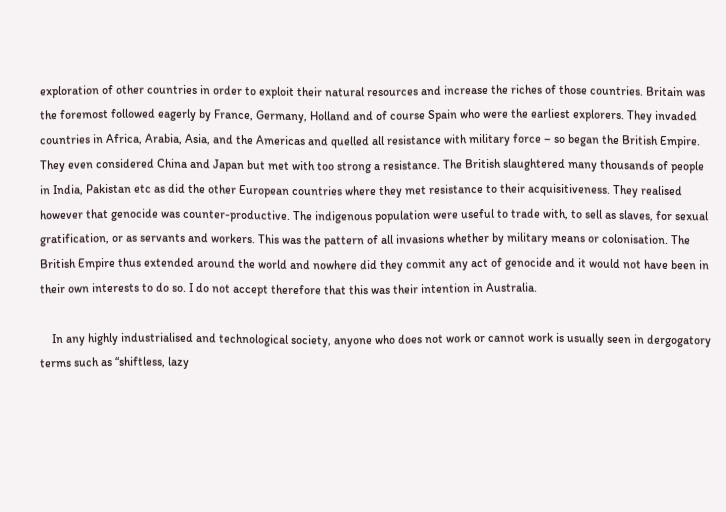exploration of other countries in order to exploit their natural resources and increase the riches of those countries. Britain was the foremost followed eagerly by France, Germany, Holland and of course Spain who were the earliest explorers. They invaded countries in Africa, Arabia, Asia, and the Americas and quelled all resistance with military force – so began the British Empire. They even considered China and Japan but met with too strong a resistance. The British slaughtered many thousands of people in India, Pakistan etc as did the other European countries where they met resistance to their acquisitiveness. They realised however that genocide was counter-productive. The indigenous population were useful to trade with, to sell as slaves, for sexual gratification, or as servants and workers. This was the pattern of all invasions whether by military means or colonisation. The British Empire thus extended around the world and nowhere did they commit any act of genocide and it would not have been in their own interests to do so. I do not accept therefore that this was their intention in Australia.

    In any highly industrialised and technological society, anyone who does not work or cannot work is usually seen in dergogatory terms such as “shiftless, lazy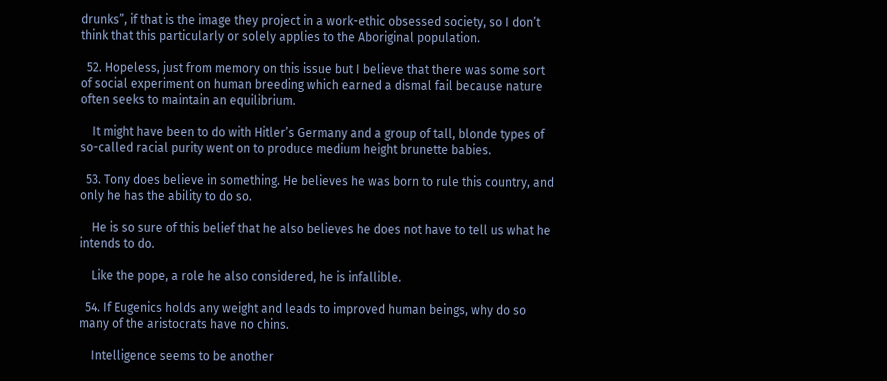drunks”, if that is the image they project in a work-ethic obsessed society, so I don’t think that this particularly or solely applies to the Aboriginal population.

  52. Hopeless, just from memory on this issue but I believe that there was some sort of social experiment on human breeding which earned a dismal fail because nature often seeks to maintain an equilibrium.

    It might have been to do with Hitler’s Germany and a group of tall, blonde types of so-called racial purity went on to produce medium height brunette babies.

  53. Tony does believe in something. He believes he was born to rule this country, and only he has the ability to do so.

    He is so sure of this belief that he also believes he does not have to tell us what he intends to do.

    Like the pope, a role he also considered, he is infallible.

  54. If Eugenics holds any weight and leads to improved human beings, why do so many of the aristocrats have no chins.

    Intelligence seems to be another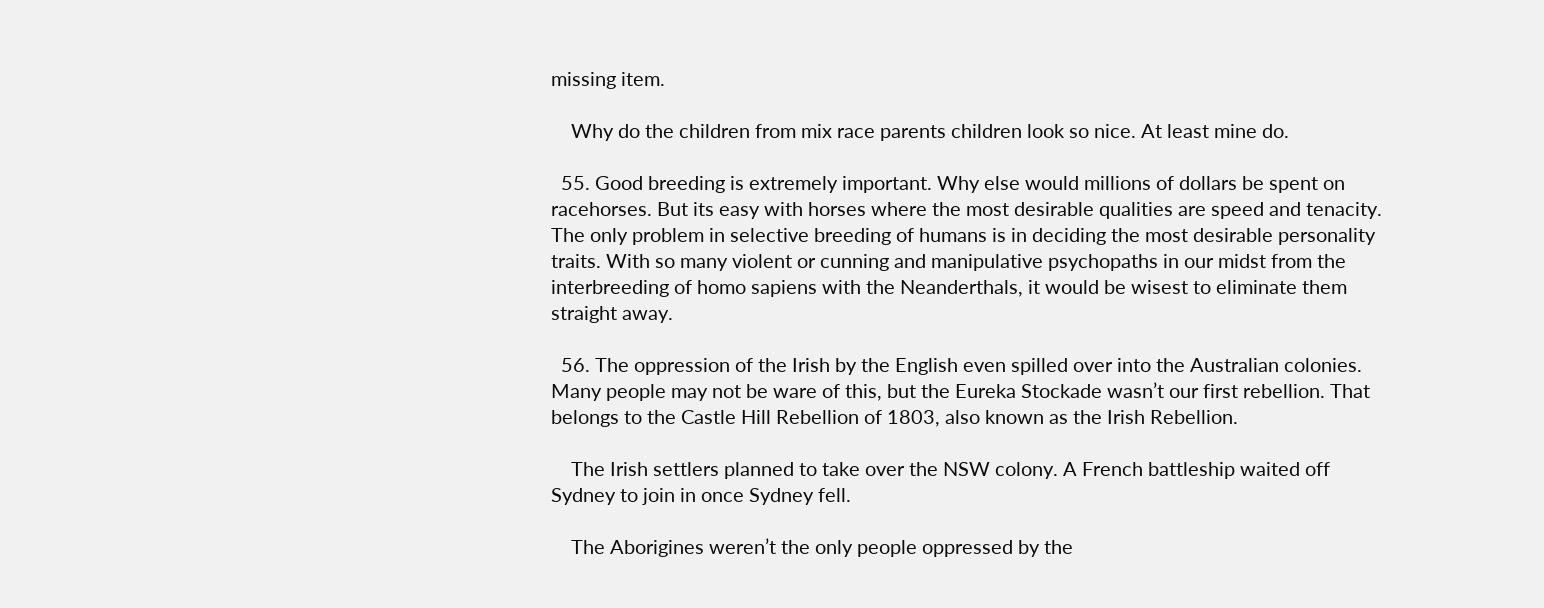missing item.

    Why do the children from mix race parents children look so nice. At least mine do.

  55. Good breeding is extremely important. Why else would millions of dollars be spent on racehorses. But its easy with horses where the most desirable qualities are speed and tenacity. The only problem in selective breeding of humans is in deciding the most desirable personality traits. With so many violent or cunning and manipulative psychopaths in our midst from the interbreeding of homo sapiens with the Neanderthals, it would be wisest to eliminate them straight away.

  56. The oppression of the Irish by the English even spilled over into the Australian colonies. Many people may not be ware of this, but the Eureka Stockade wasn’t our first rebellion. That belongs to the Castle Hill Rebellion of 1803, also known as the Irish Rebellion.

    The Irish settlers planned to take over the NSW colony. A French battleship waited off Sydney to join in once Sydney fell.

    The Aborigines weren’t the only people oppressed by the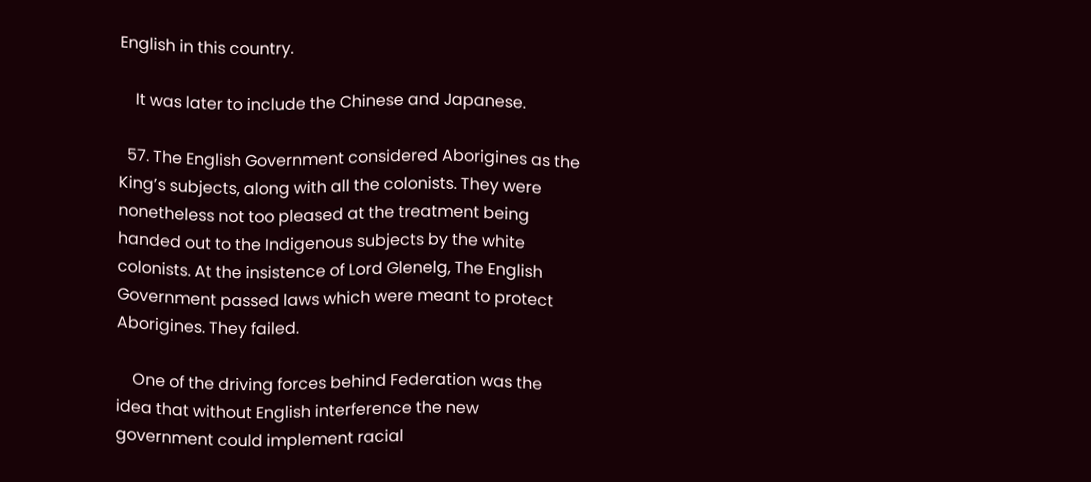English in this country.

    It was later to include the Chinese and Japanese.

  57. The English Government considered Aborigines as the King’s subjects, along with all the colonists. They were nonetheless not too pleased at the treatment being handed out to the Indigenous subjects by the white colonists. At the insistence of Lord Glenelg, The English Government passed laws which were meant to protect Aborigines. They failed.

    One of the driving forces behind Federation was the idea that without English interference the new government could implement racial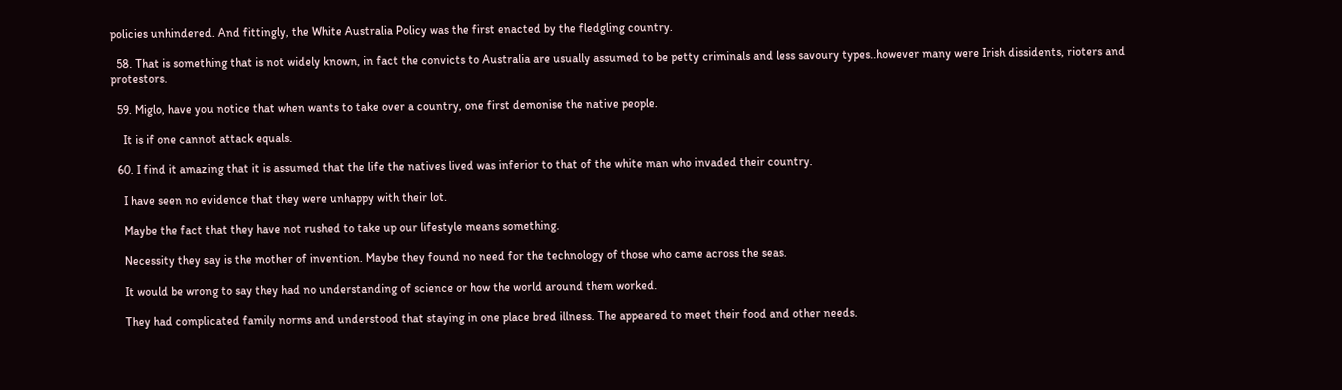policies unhindered. And fittingly, the White Australia Policy was the first enacted by the fledgling country.

  58. That is something that is not widely known, in fact the convicts to Australia are usually assumed to be petty criminals and less savoury types..however many were Irish dissidents, rioters and protestors.

  59. Miglo, have you notice that when wants to take over a country, one first demonise the native people.

    It is if one cannot attack equals.

  60. I find it amazing that it is assumed that the life the natives lived was inferior to that of the white man who invaded their country.

    I have seen no evidence that they were unhappy with their lot.

    Maybe the fact that they have not rushed to take up our lifestyle means something.

    Necessity they say is the mother of invention. Maybe they found no need for the technology of those who came across the seas.

    It would be wrong to say they had no understanding of science or how the world around them worked.

    They had complicated family norms and understood that staying in one place bred illness. The appeared to meet their food and other needs.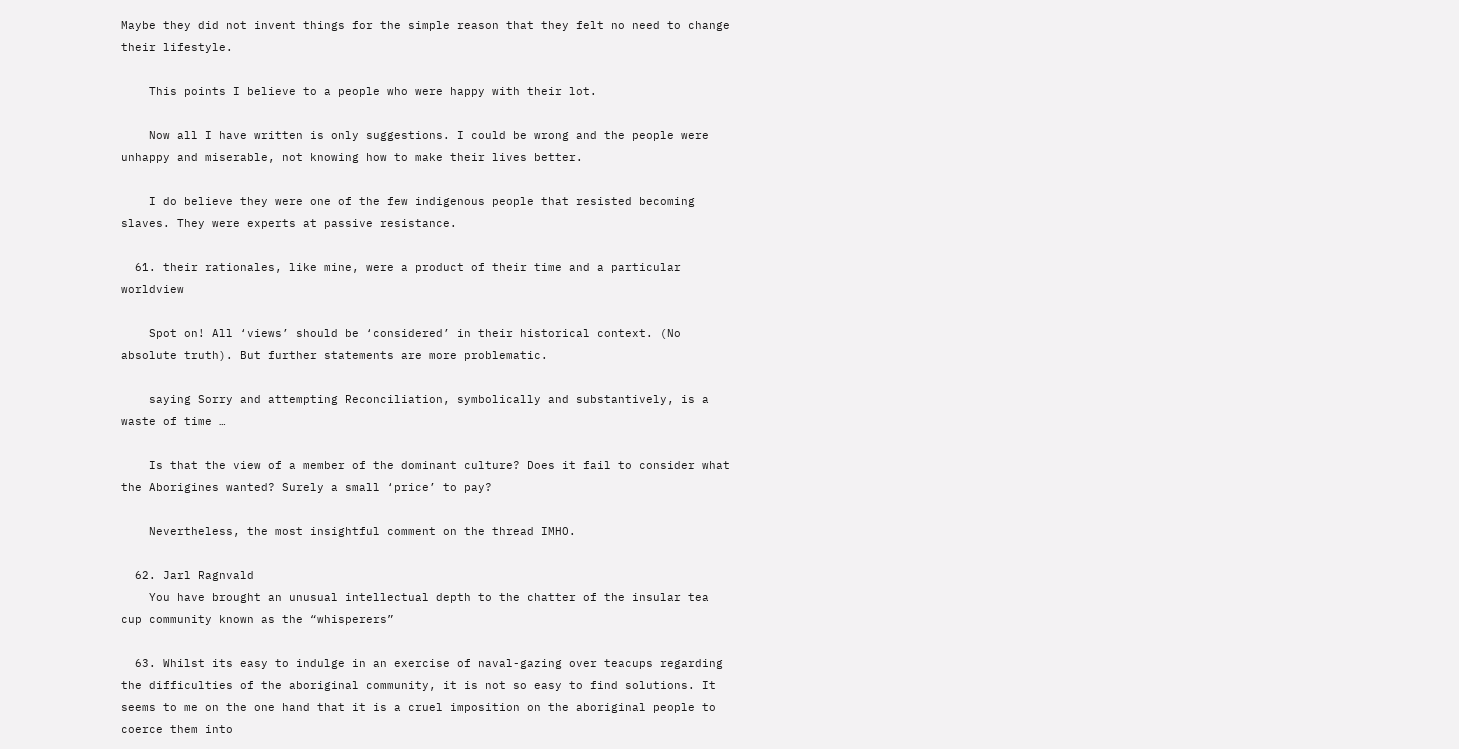Maybe they did not invent things for the simple reason that they felt no need to change their lifestyle.

    This points I believe to a people who were happy with their lot.

    Now all I have written is only suggestions. I could be wrong and the people were unhappy and miserable, not knowing how to make their lives better.

    I do believe they were one of the few indigenous people that resisted becoming slaves. They were experts at passive resistance.

  61. their rationales, like mine, were a product of their time and a particular worldview

    Spot on! All ‘views’ should be ‘considered’ in their historical context. (No absolute truth). But further statements are more problematic.

    saying Sorry and attempting Reconciliation, symbolically and substantively, is a waste of time …

    Is that the view of a member of the dominant culture? Does it fail to consider what the Aborigines wanted? Surely a small ‘price’ to pay?

    Nevertheless, the most insightful comment on the thread IMHO.

  62. Jarl Ragnvald
    You have brought an unusual intellectual depth to the chatter of the insular tea cup community known as the “whisperers”

  63. Whilst its easy to indulge in an exercise of naval-gazing over teacups regarding the difficulties of the aboriginal community, it is not so easy to find solutions. It seems to me on the one hand that it is a cruel imposition on the aboriginal people to coerce them into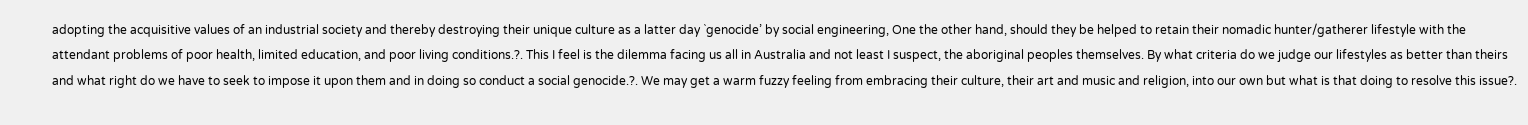adopting the acquisitive values of an industrial society and thereby destroying their unique culture as a latter day `genocide’ by social engineering, One the other hand, should they be helped to retain their nomadic hunter/gatherer lifestyle with the attendant problems of poor health, limited education, and poor living conditions.?. This I feel is the dilemma facing us all in Australia and not least I suspect, the aboriginal peoples themselves. By what criteria do we judge our lifestyles as better than theirs and what right do we have to seek to impose it upon them and in doing so conduct a social genocide.?. We may get a warm fuzzy feeling from embracing their culture, their art and music and religion, into our own but what is that doing to resolve this issue?.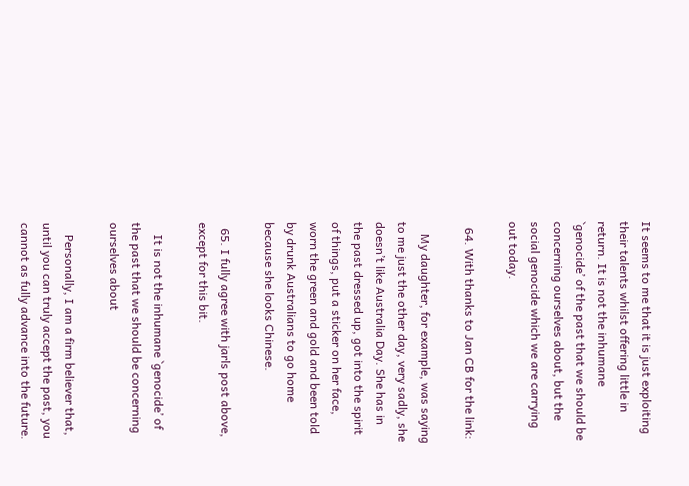It seems to me that it is just exploiting their talents whilst offering little in return. It is not the inhumane `genocide’ of the past that we should be concerning ourselves about, but the social genocide which we are carrying out today.

  64. With thanks to Jan CB for the link:

    My daughter, for example, was saying to me just the other day, very sadly, she doesn’t like Australia Day. She has in the past dressed up, got into the spirit of things, put a sticker on her face, worn the green and gold and been told by drunk Australians to go home because she looks Chinese.

  65. I fully agree with jarls post above, except for this bit.

    It is not the inhumane `genocide’ of the past that we should be concerning ourselves about

    Personally, I am a firm believer that, until you can truly accept the past, you cannot as fully advance into the future.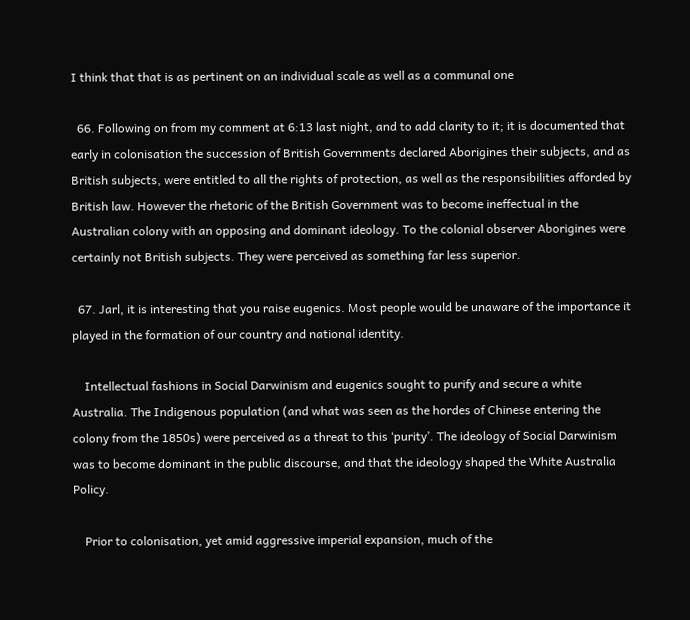I think that that is as pertinent on an individual scale as well as a communal one

  66. Following on from my comment at 6:13 last night, and to add clarity to it; it is documented that early in colonisation the succession of British Governments declared Aborigines their subjects, and as British subjects, were entitled to all the rights of protection, as well as the responsibilities afforded by British law. However the rhetoric of the British Government was to become ineffectual in the Australian colony with an opposing and dominant ideology. To the colonial observer Aborigines were certainly not British subjects. They were perceived as something far less superior.

  67. Jarl, it is interesting that you raise eugenics. Most people would be unaware of the importance it played in the formation of our country and national identity.

    Intellectual fashions in Social Darwinism and eugenics sought to purify and secure a white Australia. The Indigenous population (and what was seen as the hordes of Chinese entering the colony from the 1850s) were perceived as a threat to this ‘purity’. The ideology of Social Darwinism was to become dominant in the public discourse, and that the ideology shaped the White Australia Policy.

    Prior to colonisation, yet amid aggressive imperial expansion, much of the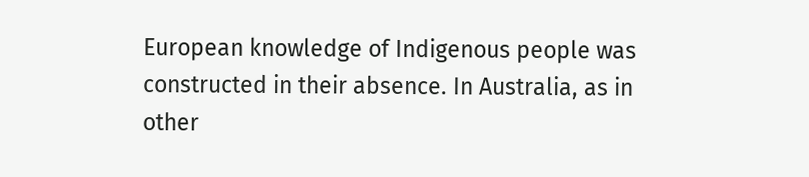European knowledge of Indigenous people was constructed in their absence. In Australia, as in other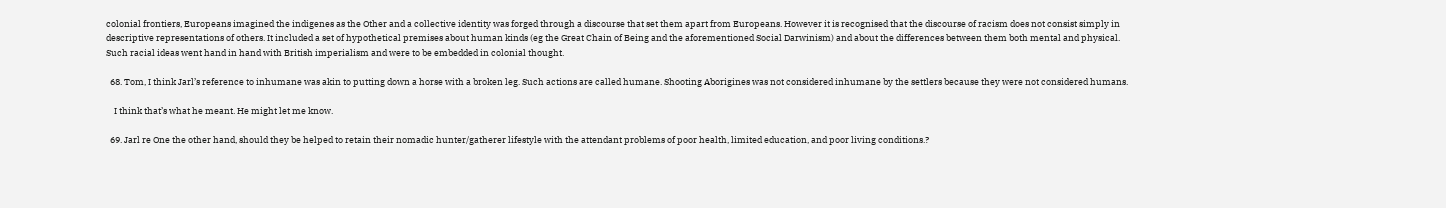colonial frontiers, Europeans imagined the indigenes as the Other and a collective identity was forged through a discourse that set them apart from Europeans. However it is recognised that the discourse of racism does not consist simply in descriptive representations of others. It included a set of hypothetical premises about human kinds (eg the Great Chain of Being and the aforementioned Social Darwinism) and about the differences between them both mental and physical. Such racial ideas went hand in hand with British imperialism and were to be embedded in colonial thought.

  68. Tom, I think Jarl’s reference to inhumane was akin to putting down a horse with a broken leg. Such actions are called humane. Shooting Aborigines was not considered inhumane by the settlers because they were not considered humans.

    I think that’s what he meant. He might let me know.

  69. Jarl re One the other hand, should they be helped to retain their nomadic hunter/gatherer lifestyle with the attendant problems of poor health, limited education, and poor living conditions.?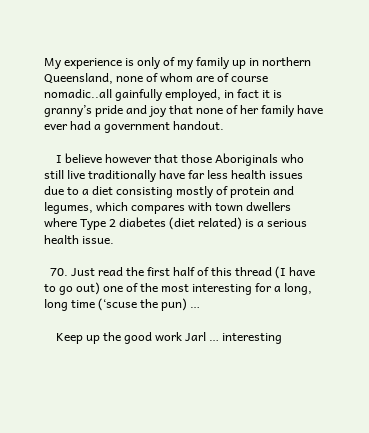My experience is only of my family up in northern Queensland, none of whom are of course nomadic..all gainfully employed, in fact it is granny’s pride and joy that none of her family have ever had a government handout.

    I believe however that those Aboriginals who still live traditionally have far less health issues due to a diet consisting mostly of protein and legumes, which compares with town dwellers where Type 2 diabetes (diet related) is a serious health issue.

  70. Just read the first half of this thread (I have to go out) one of the most interesting for a long, long time (‘scuse the pun) …

    Keep up the good work Jarl … interesting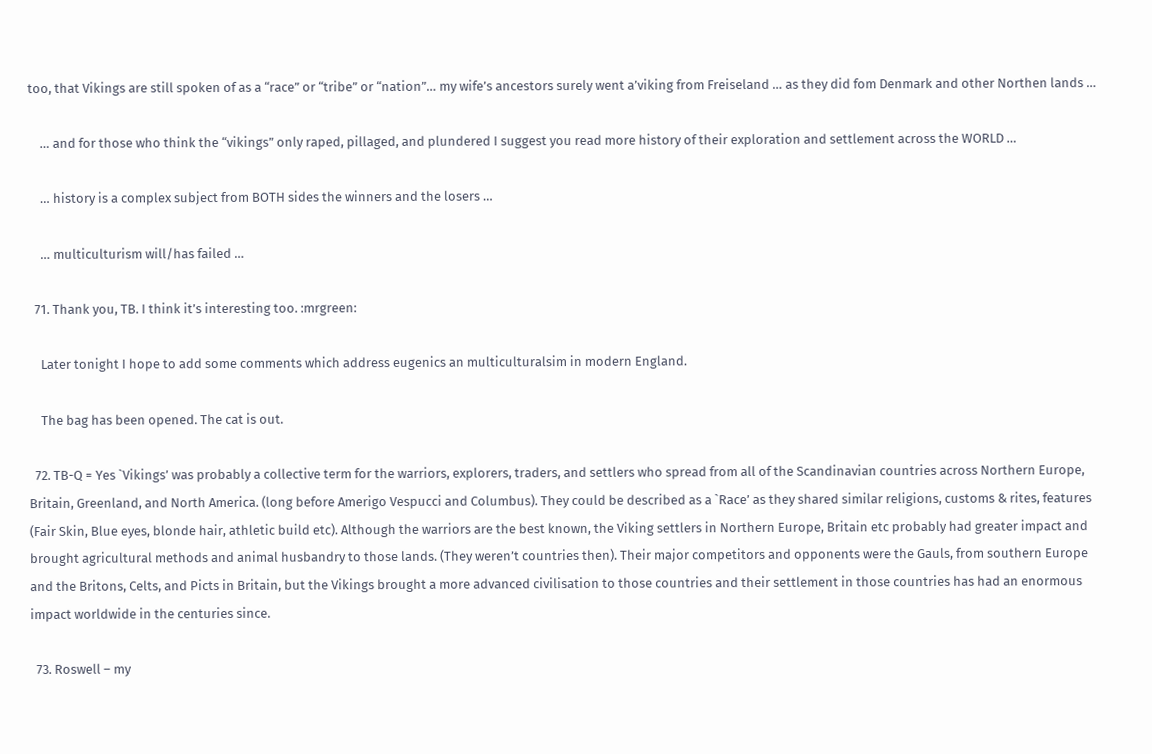too, that Vikings are still spoken of as a “race” or “tribe” or “nation”… my wife’s ancestors surely went a’viking from Freiseland … as they did fom Denmark and other Northen lands …

    … and for those who think the “vikings” only raped, pillaged, and plundered I suggest you read more history of their exploration and settlement across the WORLD …

    … history is a complex subject from BOTH sides the winners and the losers …

    … multiculturism will/has failed …

  71. Thank you, TB. I think it’s interesting too. :mrgreen:

    Later tonight I hope to add some comments which address eugenics an multiculturalsim in modern England.

    The bag has been opened. The cat is out.

  72. TB-Q = Yes `Vikings’ was probably a collective term for the warriors, explorers, traders, and settlers who spread from all of the Scandinavian countries across Northern Europe, Britain, Greenland, and North America. (long before Amerigo Vespucci and Columbus). They could be described as a `Race’ as they shared similar religions, customs & rites, features (Fair Skin, Blue eyes, blonde hair, athletic build etc). Although the warriors are the best known, the Viking settlers in Northern Europe, Britain etc probably had greater impact and brought agricultural methods and animal husbandry to those lands. (They weren’t countries then). Their major competitors and opponents were the Gauls, from southern Europe and the Britons, Celts, and Picts in Britain, but the Vikings brought a more advanced civilisation to those countries and their settlement in those countries has had an enormous impact worldwide in the centuries since.

  73. Roswell – my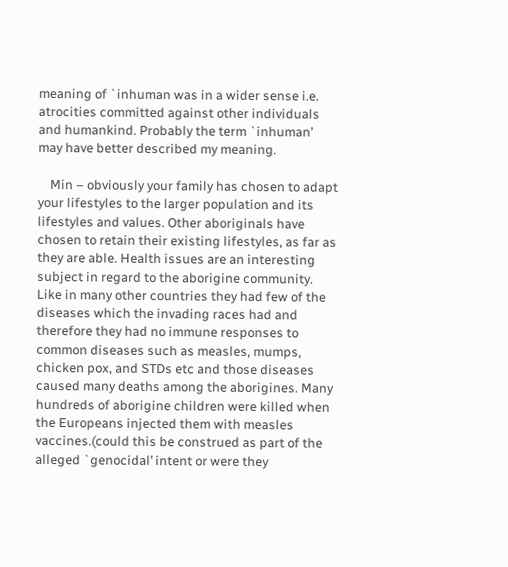meaning of `inhuman was in a wider sense i.e. atrocities committed against other individuals and humankind. Probably the term `inhuman’ may have better described my meaning.

    Min – obviously your family has chosen to adapt your lifestyles to the larger population and its lifestyles and values. Other aboriginals have chosen to retain their existing lifestyles, as far as they are able. Health issues are an interesting subject in regard to the aborigine community. Like in many other countries they had few of the diseases which the invading races had and therefore they had no immune responses to common diseases such as measles, mumps, chicken pox, and STDs etc and those diseases caused many deaths among the aborigines. Many hundreds of aborigine children were killed when the Europeans injected them with measles vaccines.(could this be construed as part of the alleged `genocidal’ intent or were they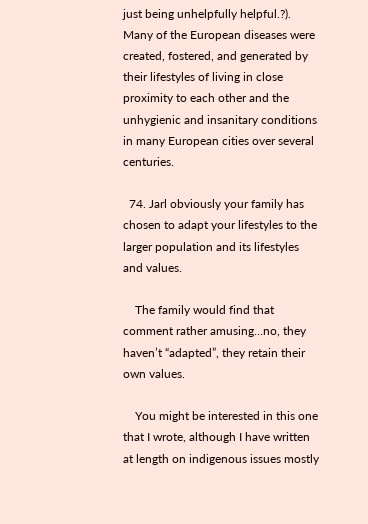just being unhelpfully helpful.?). Many of the European diseases were created, fostered, and generated by their lifestyles of living in close proximity to each other and the unhygienic and insanitary conditions in many European cities over several centuries.

  74. Jarl obviously your family has chosen to adapt your lifestyles to the larger population and its lifestyles and values.

    The family would find that comment rather amusing…no, they haven’t “adapted”, they retain their own values.

    You might be interested in this one that I wrote, although I have written at length on indigenous issues mostly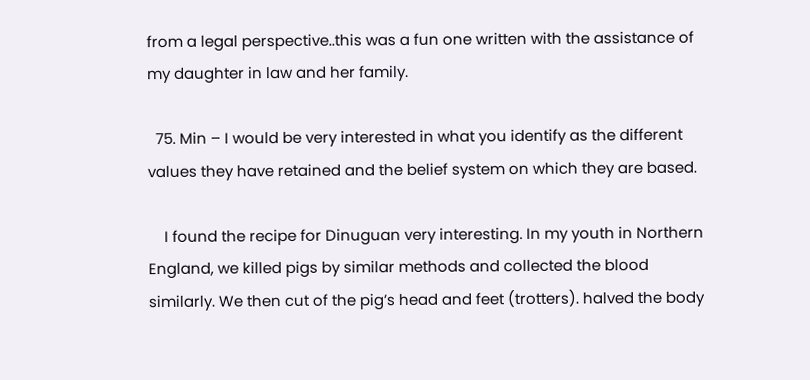from a legal perspective..this was a fun one written with the assistance of my daughter in law and her family.

  75. Min – I would be very interested in what you identify as the different values they have retained and the belief system on which they are based.

    I found the recipe for Dinuguan very interesting. In my youth in Northern England, we killed pigs by similar methods and collected the blood similarly. We then cut of the pig’s head and feet (trotters). halved the body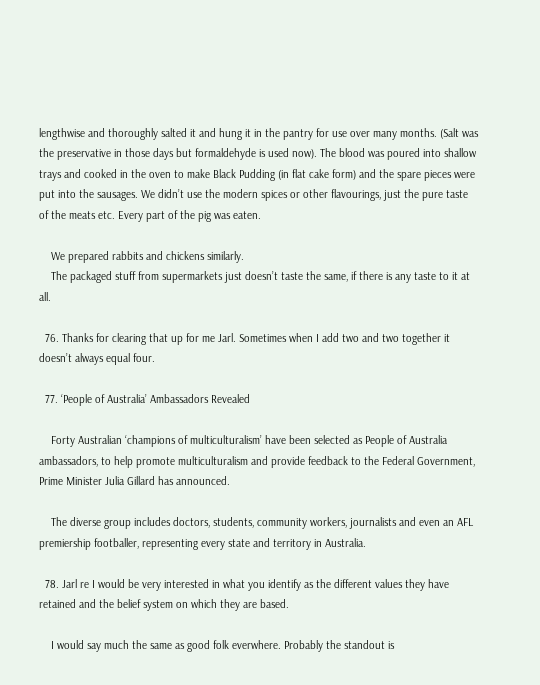lengthwise and thoroughly salted it and hung it in the pantry for use over many months. (Salt was the preservative in those days but formaldehyde is used now). The blood was poured into shallow trays and cooked in the oven to make Black Pudding (in flat cake form) and the spare pieces were put into the sausages. We didn’t use the modern spices or other flavourings, just the pure taste of the meats etc. Every part of the pig was eaten.

    We prepared rabbits and chickens similarly.
    The packaged stuff from supermarkets just doesn’t taste the same, if there is any taste to it at all.

  76. Thanks for clearing that up for me Jarl. Sometimes when I add two and two together it doesn’t always equal four.

  77. ‘People of Australia’ Ambassadors Revealed

    Forty Australian ‘champions of multiculturalism’ have been selected as People of Australia ambassadors, to help promote multiculturalism and provide feedback to the Federal Government, Prime Minister Julia Gillard has announced.

    The diverse group includes doctors, students, community workers, journalists and even an AFL premiership footballer, representing every state and territory in Australia.

  78. Jarl re I would be very interested in what you identify as the different values they have retained and the belief system on which they are based.

    I would say much the same as good folk everwhere. Probably the standout is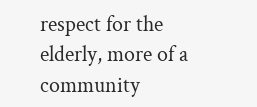respect for the elderly, more of a community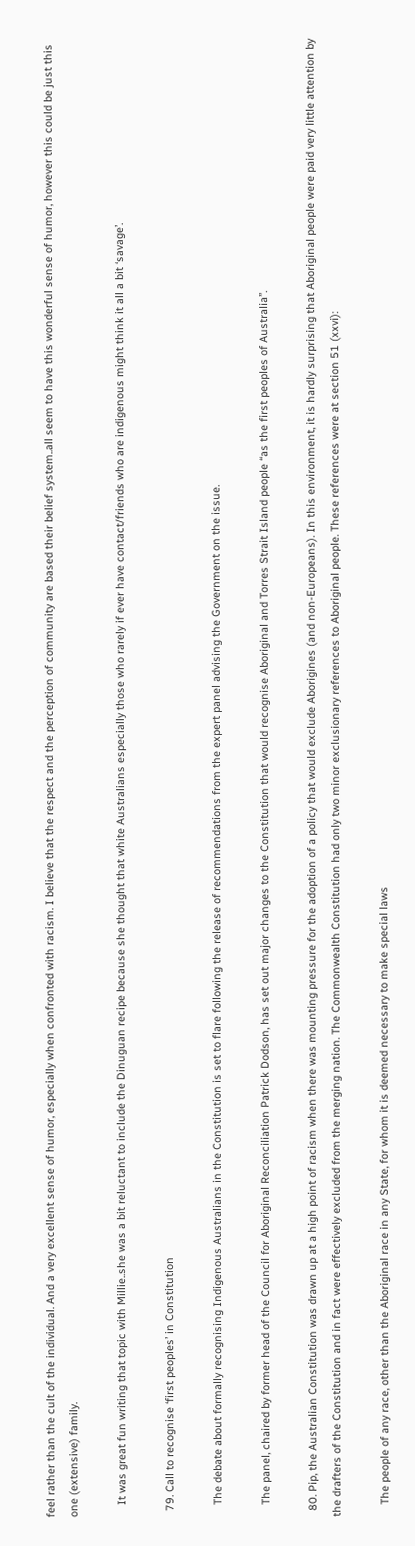feel rather than the cult of the individual. And a very excellent sense of humor, especially when confronted with racism. I believe that the respect and the perception of community are based their belief system..all seem to have this wonderful sense of humor, however this could be just this one (extensive) family.

    It was great fun writing that topic with Millie..she was a bit reluctant to include the Dinuguan recipe because she thought that white Australians especially those who rarely if ever have contact/friends who are indigenous might think it all a bit ‘savage’.

  79. Call to recognise ‘first peoples’ in Constitution

    The debate about formally recognising Indigenous Australians in the Constitution is set to flare following the release of recommendations from the expert panel advising the Government on the issue.

    The panel, chaired by former head of the Council for Aboriginal Reconciliation Patrick Dodson, has set out major changes to the Constitution that would recognise Aboriginal and Torres Strait Island people “as the first peoples of Australia”.

  80. Pip, the Australian Constitution was drawn up at a high point of racism when there was mounting pressure for the adoption of a policy that would exclude Aborigines (and non-Europeans). In this environment, it is hardly surprising that Aboriginal people were paid very little attention by the drafters of the Constitution and in fact were effectively excluded from the merging nation. The Commonwealth Constitution had only two minor exclusionary references to Aboriginal people. These references were at section 51 (xxvi):

    The people of any race, other than the Aboriginal race in any State, for whom it is deemed necessary to make special laws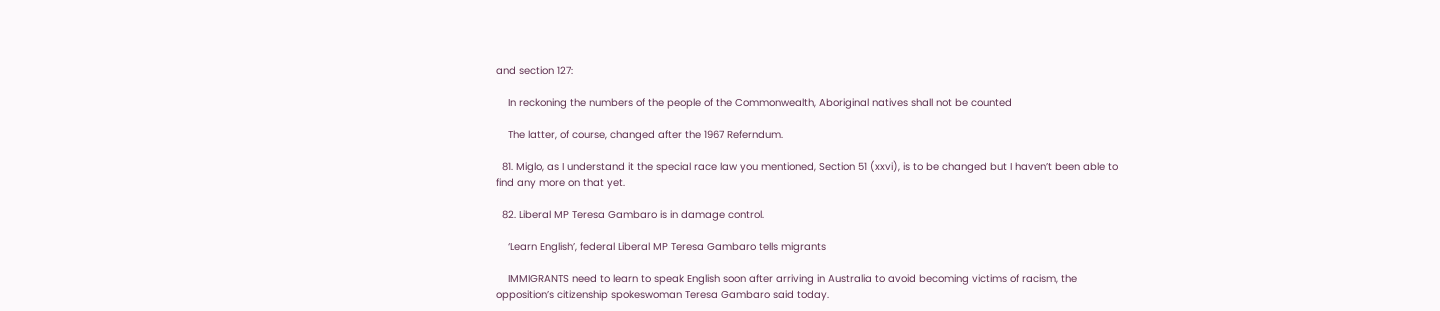and section 127:

    In reckoning the numbers of the people of the Commonwealth, Aboriginal natives shall not be counted

    The latter, of course, changed after the 1967 Referndum.

  81. Miglo, as I understand it the special race law you mentioned, Section 51 (xxvi), is to be changed but I haven’t been able to find any more on that yet.

  82. Liberal MP Teresa Gambaro is in damage control.

    ‘Learn English’, federal Liberal MP Teresa Gambaro tells migrants

    IMMIGRANTS need to learn to speak English soon after arriving in Australia to avoid becoming victims of racism, the opposition’s citizenship spokeswoman Teresa Gambaro said today.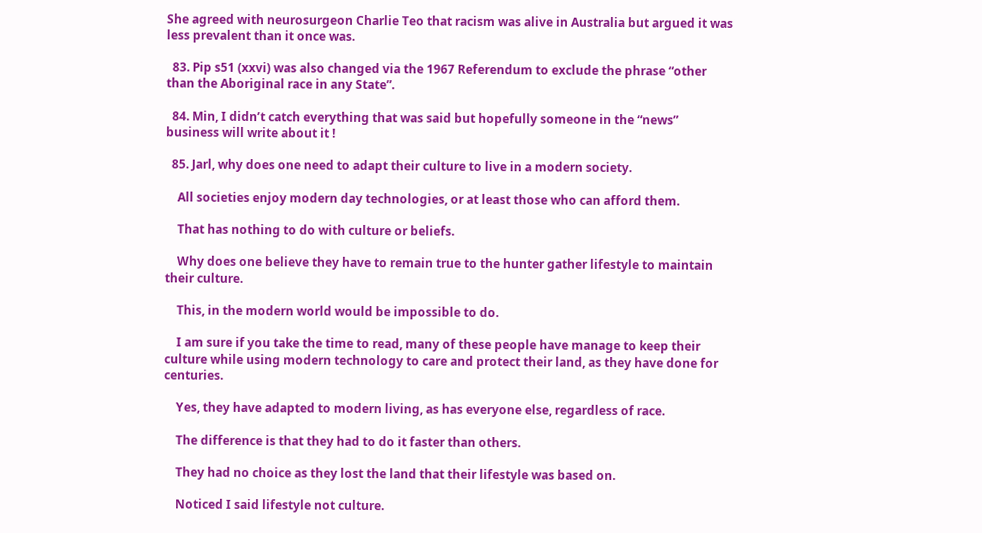She agreed with neurosurgeon Charlie Teo that racism was alive in Australia but argued it was less prevalent than it once was.

  83. Pip s51 (xxvi) was also changed via the 1967 Referendum to exclude the phrase “other than the Aboriginal race in any State”.

  84. Min, I didn’t catch everything that was said but hopefully someone in the “news” business will write about it !

  85. Jarl, why does one need to adapt their culture to live in a modern society.

    All societies enjoy modern day technologies, or at least those who can afford them.

    That has nothing to do with culture or beliefs.

    Why does one believe they have to remain true to the hunter gather lifestyle to maintain their culture.

    This, in the modern world would be impossible to do.

    I am sure if you take the time to read, many of these people have manage to keep their culture while using modern technology to care and protect their land, as they have done for centuries.

    Yes, they have adapted to modern living, as has everyone else, regardless of race.

    The difference is that they had to do it faster than others.

    They had no choice as they lost the land that their lifestyle was based on.

    Noticed I said lifestyle not culture.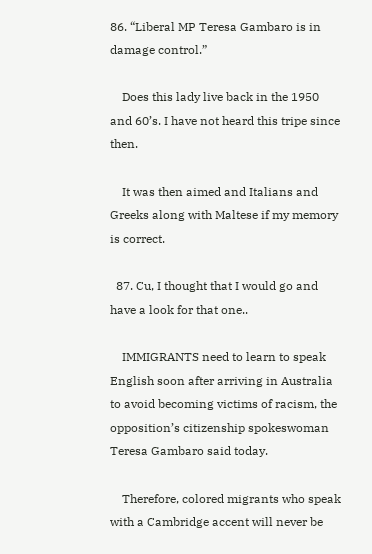86. “Liberal MP Teresa Gambaro is in damage control.”

    Does this lady live back in the 1950 and 60’s. I have not heard this tripe since then.

    It was then aimed and Italians and Greeks along with Maltese if my memory is correct.

  87. Cu, I thought that I would go and have a look for that one..

    IMMIGRANTS need to learn to speak English soon after arriving in Australia to avoid becoming victims of racism, the opposition’s citizenship spokeswoman Teresa Gambaro said today.

    Therefore, colored migrants who speak with a Cambridge accent will never be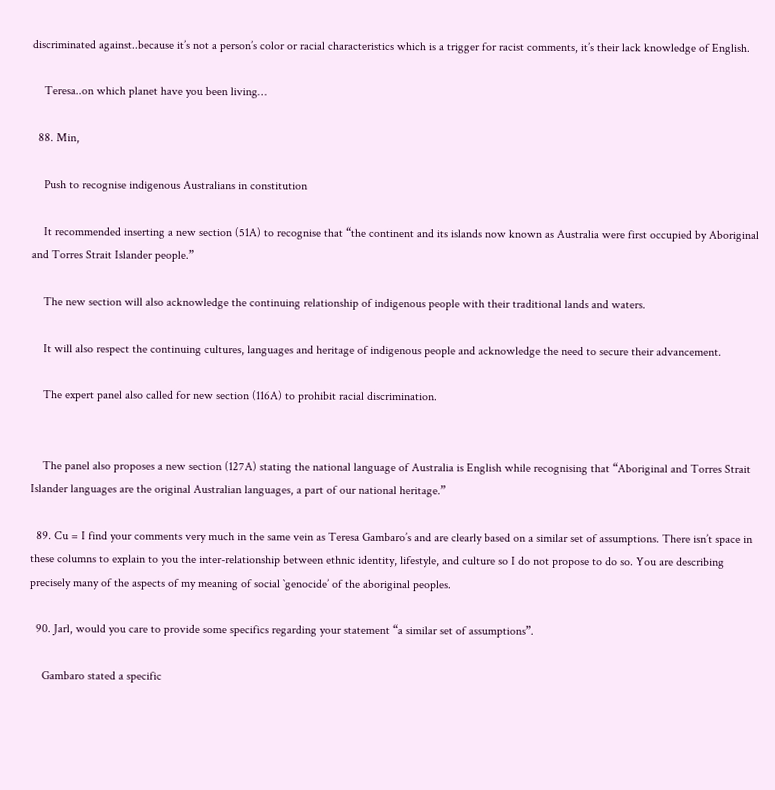discriminated against..because it’s not a person’s color or racial characteristics which is a trigger for racist comments, it’s their lack knowledge of English.

    Teresa..on which planet have you been living…

  88. Min,

    Push to recognise indigenous Australians in constitution

    It recommended inserting a new section (51A) to recognise that “the continent and its islands now known as Australia were first occupied by Aboriginal and Torres Strait Islander people.”

    The new section will also acknowledge the continuing relationship of indigenous people with their traditional lands and waters.

    It will also respect the continuing cultures, languages and heritage of indigenous people and acknowledge the need to secure their advancement.

    The expert panel also called for new section (116A) to prohibit racial discrimination.


    The panel also proposes a new section (127A) stating the national language of Australia is English while recognising that “Aboriginal and Torres Strait Islander languages are the original Australian languages, a part of our national heritage.”

  89. Cu = I find your comments very much in the same vein as Teresa Gambaro’s and are clearly based on a similar set of assumptions. There isn’t space in these columns to explain to you the inter-relationship between ethnic identity, lifestyle, and culture so I do not propose to do so. You are describing precisely many of the aspects of my meaning of social `genocide’ of the aboriginal peoples.

  90. Jarl, would you care to provide some specifics regarding your statement “a similar set of assumptions”.

    Gambaro stated a specific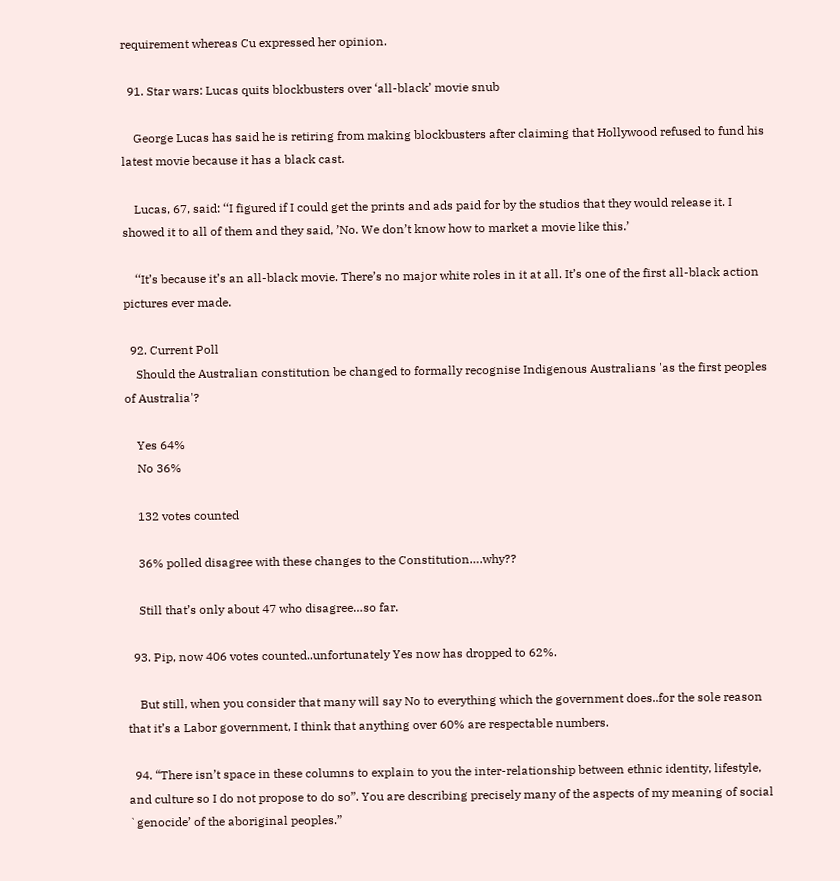requirement whereas Cu expressed her opinion.

  91. Star wars: Lucas quits blockbusters over ‘all-black’ movie snub

    George Lucas has said he is retiring from making blockbusters after claiming that Hollywood refused to fund his latest movie because it has a black cast.

    Lucas, 67, said: ‘‘I figured if I could get the prints and ads paid for by the studios that they would release it. I showed it to all of them and they said, ’No. We don’t know how to market a movie like this.’

    ‘‘It’s because it’s an all-black movie. There’s no major white roles in it at all. It’s one of the first all-black action pictures ever made.

  92. Current Poll
    Should the Australian constitution be changed to formally recognise Indigenous Australians 'as the first peoples of Australia'?

    Yes 64%
    No 36%

    132 votes counted

    36% polled disagree with these changes to the Constitution….why??

    Still that’s only about 47 who disagree…so far.

  93. Pip, now 406 votes counted..unfortunately Yes now has dropped to 62%.

    But still, when you consider that many will say No to everything which the government does..for the sole reason that it’s a Labor government, I think that anything over 60% are respectable numbers.

  94. “There isn’t space in these columns to explain to you the inter-relationship between ethnic identity, lifestyle, and culture so I do not propose to do so”. You are describing precisely many of the aspects of my meaning of social `genocide’ of the aboriginal peoples.”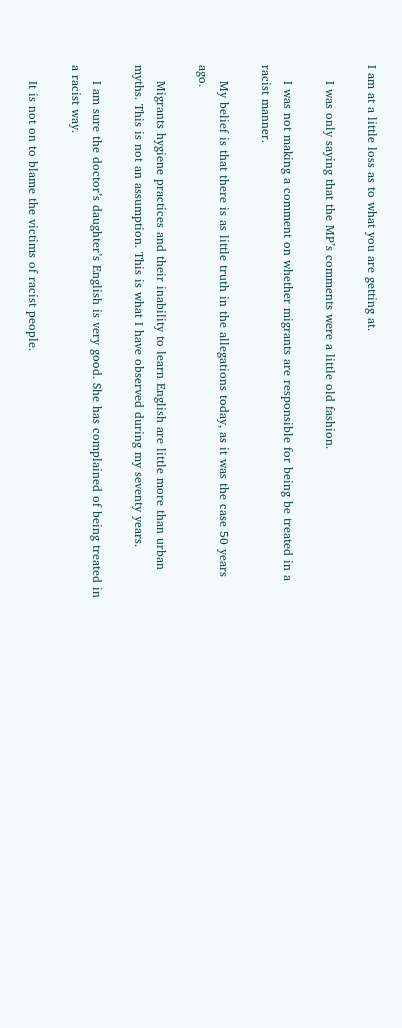I am at a little loss as to what you are getting at.

    I was only saying that the MP’s comments were a little old fashion.

    I was not making a comment on whether migrants are responsible for being be treated in a racist manner.

    My belief is that there is as little truth in the allegations today, as it was the case 50 years ago.

    Migrants hygiene practices and their inability to learn English are little more than urban myths. This is not an assumption. This is what I have observed during my seventy years.

    I am sure the doctor’s daughter’s English is very good. She has complained of being treated in a racist way.

    It is not on to blame the victims of racist people.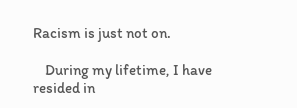Racism is just not on.

    During my lifetime, I have resided in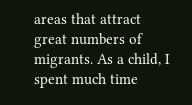areas that attract great numbers of migrants. As a child, I spent much time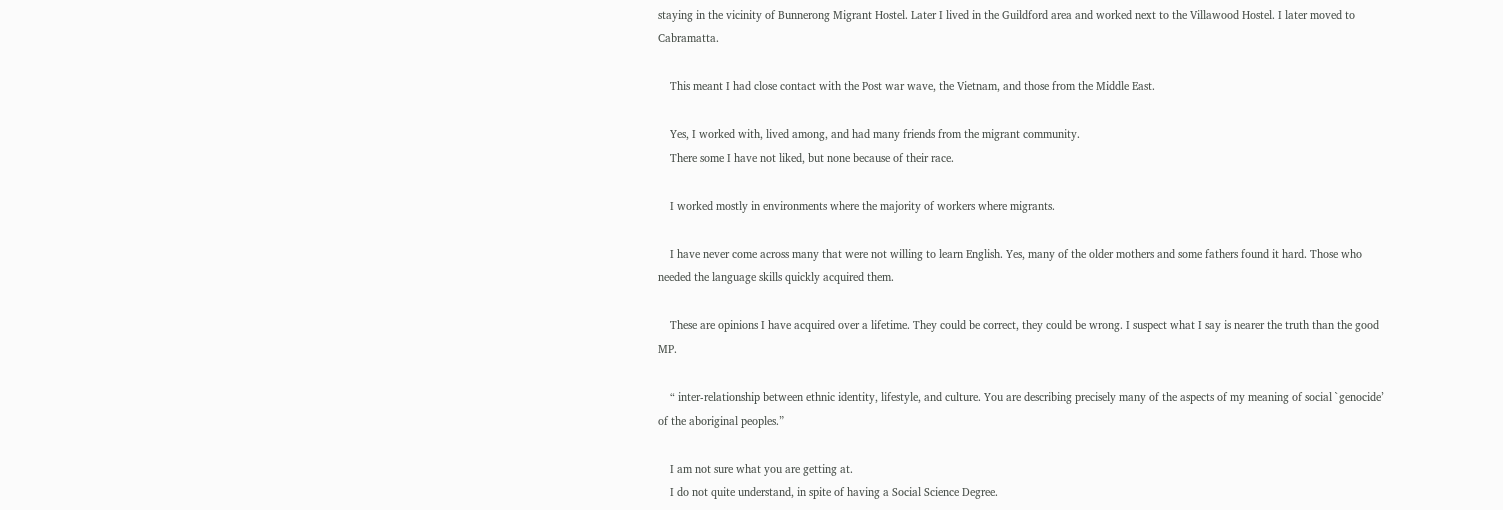staying in the vicinity of Bunnerong Migrant Hostel. Later I lived in the Guildford area and worked next to the Villawood Hostel. I later moved to Cabramatta.

    This meant I had close contact with the Post war wave, the Vietnam, and those from the Middle East.

    Yes, I worked with, lived among, and had many friends from the migrant community.
    There some I have not liked, but none because of their race.

    I worked mostly in environments where the majority of workers where migrants.

    I have never come across many that were not willing to learn English. Yes, many of the older mothers and some fathers found it hard. Those who needed the language skills quickly acquired them.

    These are opinions I have acquired over a lifetime. They could be correct, they could be wrong. I suspect what I say is nearer the truth than the good MP.

    “ inter-relationship between ethnic identity, lifestyle, and culture. You are describing precisely many of the aspects of my meaning of social `genocide’ of the aboriginal peoples.”

    I am not sure what you are getting at.
    I do not quite understand, in spite of having a Social Science Degree.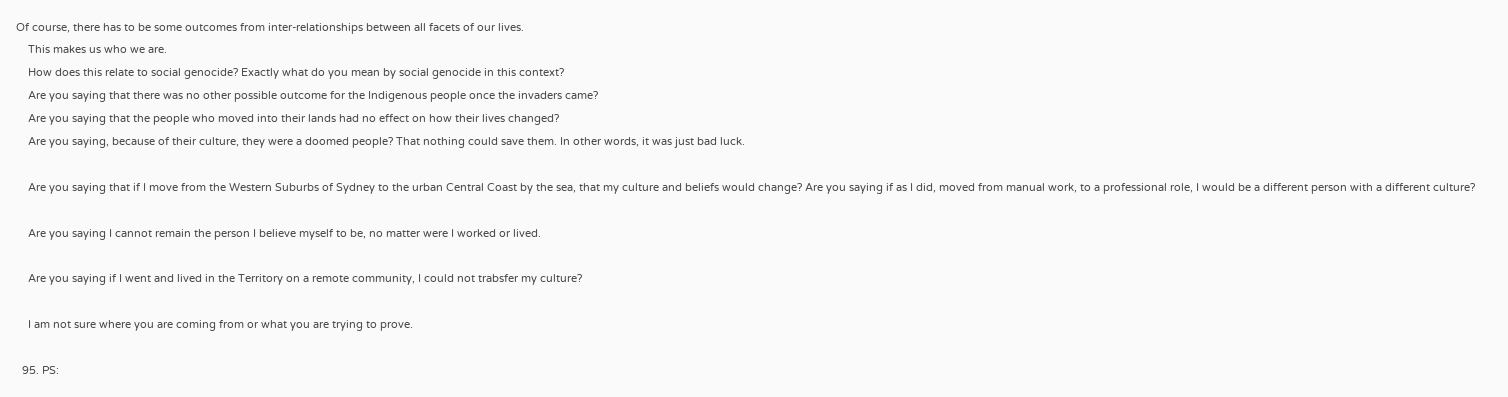Of course, there has to be some outcomes from inter-relationships between all facets of our lives.
    This makes us who we are.
    How does this relate to social genocide? Exactly what do you mean by social genocide in this context?
    Are you saying that there was no other possible outcome for the Indigenous people once the invaders came?
    Are you saying that the people who moved into their lands had no effect on how their lives changed?
    Are you saying, because of their culture, they were a doomed people? That nothing could save them. In other words, it was just bad luck.

    Are you saying that if I move from the Western Suburbs of Sydney to the urban Central Coast by the sea, that my culture and beliefs would change? Are you saying if as I did, moved from manual work, to a professional role, I would be a different person with a different culture?

    Are you saying I cannot remain the person I believe myself to be, no matter were I worked or lived.

    Are you saying if I went and lived in the Territory on a remote community, I could not trabsfer my culture?

    I am not sure where you are coming from or what you are trying to prove.

  95. PS: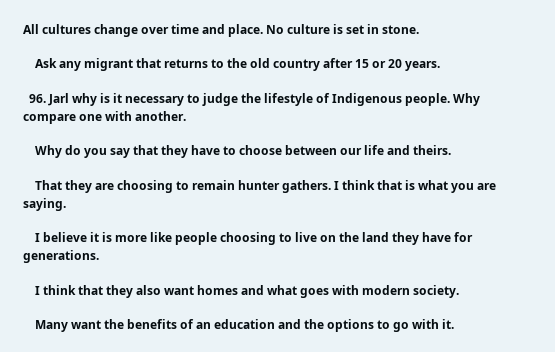All cultures change over time and place. No culture is set in stone.

    Ask any migrant that returns to the old country after 15 or 20 years.

  96. Jarl why is it necessary to judge the lifestyle of Indigenous people. Why compare one with another.

    Why do you say that they have to choose between our life and theirs.

    That they are choosing to remain hunter gathers. I think that is what you are saying.

    I believe it is more like people choosing to live on the land they have for generations.

    I think that they also want homes and what goes with modern society.

    Many want the benefits of an education and the options to go with it.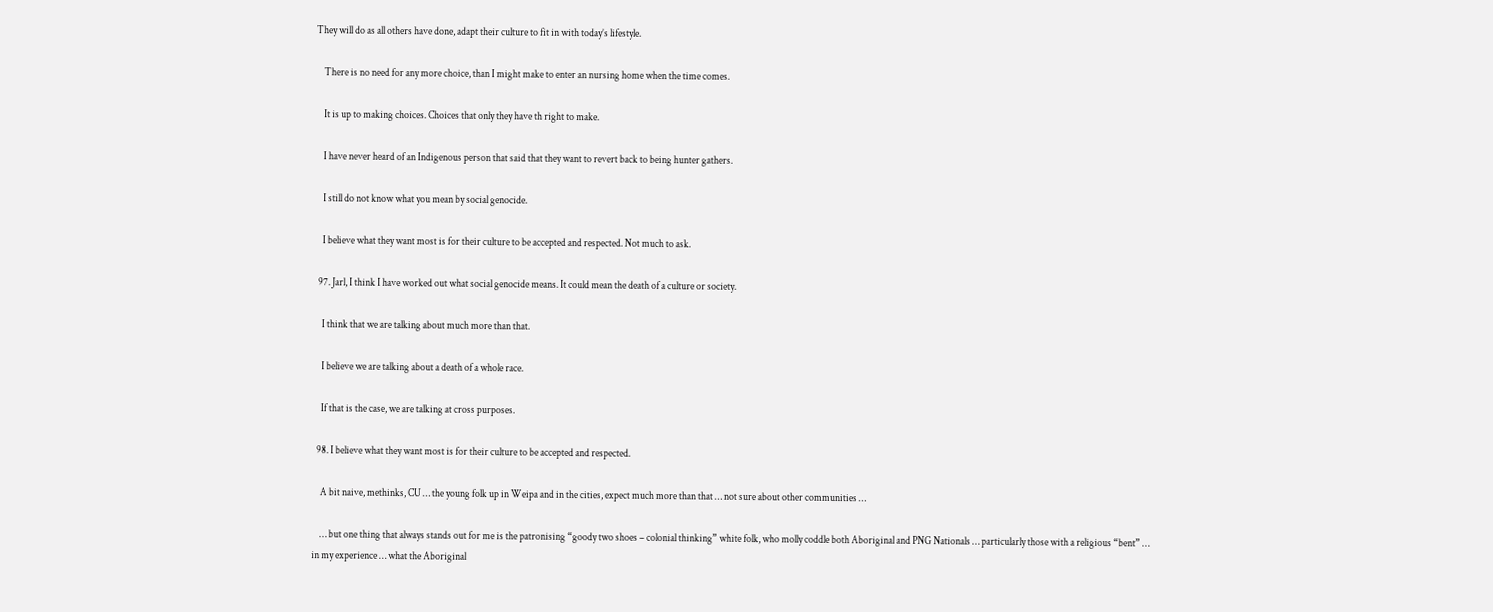They will do as all others have done, adapt their culture to fit in with today’s lifestyle.

    There is no need for any more choice, than I might make to enter an nursing home when the time comes.

    It is up to making choices. Choices that only they have th right to make.

    I have never heard of an Indigenous person that said that they want to revert back to being hunter gathers.

    I still do not know what you mean by social genocide.

    I believe what they want most is for their culture to be accepted and respected. Not much to ask.

  97. Jarl, I think I have worked out what social genocide means. It could mean the death of a culture or society.

    I think that we are talking about much more than that.

    I believe we are talking about a death of a whole race.

    If that is the case, we are talking at cross purposes.

  98. I believe what they want most is for their culture to be accepted and respected.

    A bit naive, methinks, CU … the young folk up in Weipa and in the cities, expect much more than that … not sure about other communities …

    … but one thing that always stands out for me is the patronising “goody two shoes – colonial thinking” white folk, who molly coddle both Aboriginal and PNG Nationals … particularly those with a religious “bent” … in my experience … what the Aboriginal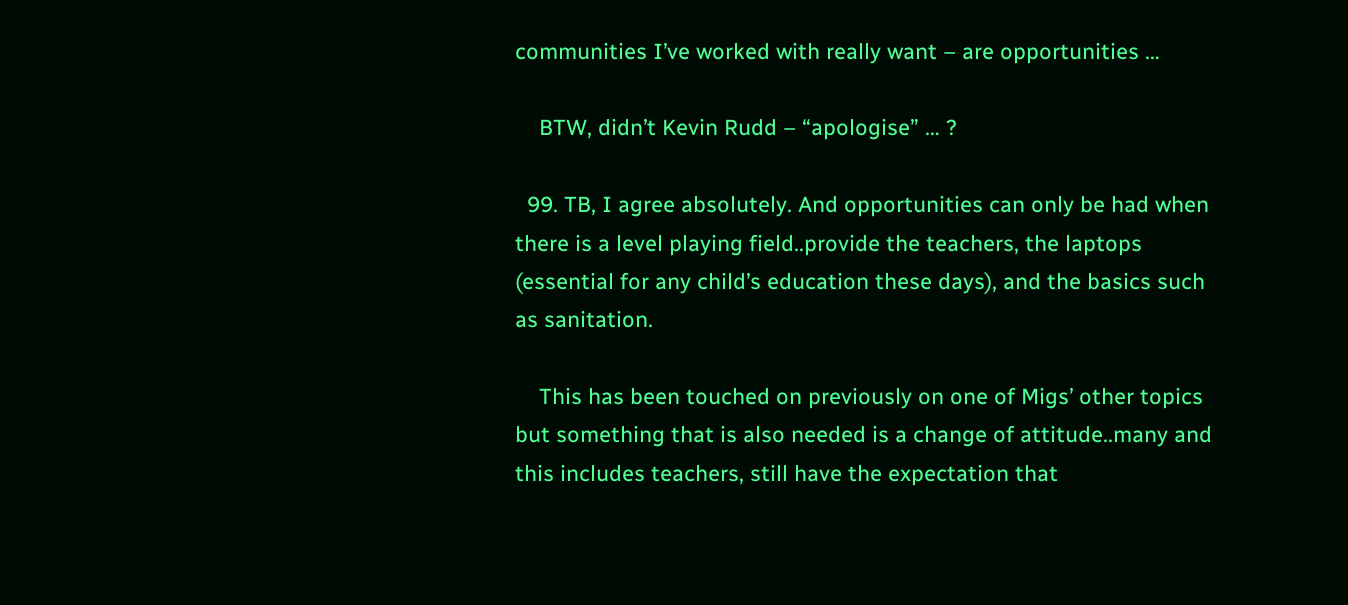communities I’ve worked with really want – are opportunities …

    BTW, didn’t Kevin Rudd – “apologise” … ?

  99. TB, I agree absolutely. And opportunities can only be had when there is a level playing field..provide the teachers, the laptops (essential for any child’s education these days), and the basics such as sanitation.

    This has been touched on previously on one of Migs’ other topics but something that is also needed is a change of attitude..many and this includes teachers, still have the expectation that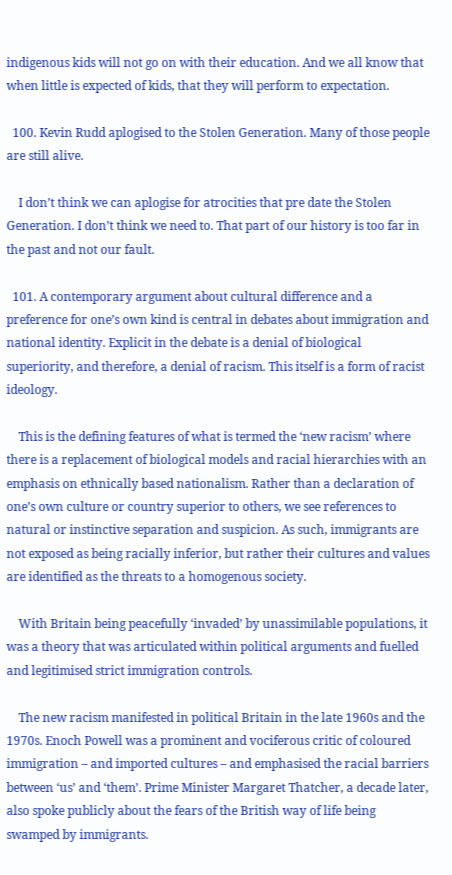indigenous kids will not go on with their education. And we all know that when little is expected of kids, that they will perform to expectation.

  100. Kevin Rudd aplogised to the Stolen Generation. Many of those people are still alive.

    I don’t think we can aplogise for atrocities that pre date the Stolen Generation. I don’t think we need to. That part of our history is too far in the past and not our fault.

  101. A contemporary argument about cultural difference and a preference for one’s own kind is central in debates about immigration and national identity. Explicit in the debate is a denial of biological superiority, and therefore, a denial of racism. This itself is a form of racist ideology.

    This is the defining features of what is termed the ‘new racism’ where there is a replacement of biological models and racial hierarchies with an emphasis on ethnically based nationalism. Rather than a declaration of one’s own culture or country superior to others, we see references to natural or instinctive separation and suspicion. As such, immigrants are not exposed as being racially inferior, but rather their cultures and values are identified as the threats to a homogenous society.

    With Britain being peacefully ‘invaded’ by unassimilable populations, it was a theory that was articulated within political arguments and fuelled and legitimised strict immigration controls.

    The new racism manifested in political Britain in the late 1960s and the 1970s. Enoch Powell was a prominent and vociferous critic of coloured immigration – and imported cultures – and emphasised the racial barriers between ‘us’ and ‘them’. Prime Minister Margaret Thatcher, a decade later, also spoke publicly about the fears of the British way of life being swamped by immigrants.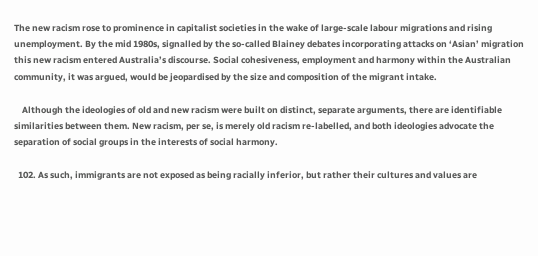The new racism rose to prominence in capitalist societies in the wake of large-scale labour migrations and rising unemployment. By the mid 1980s, signalled by the so-called Blainey debates incorporating attacks on ‘Asian’ migration this new racism entered Australia’s discourse. Social cohesiveness, employment and harmony within the Australian community, it was argued, would be jeopardised by the size and composition of the migrant intake.

    Although the ideologies of old and new racism were built on distinct, separate arguments, there are identifiable similarities between them. New racism, per se, is merely old racism re-labelled, and both ideologies advocate the separation of social groups in the interests of social harmony.

  102. As such, immigrants are not exposed as being racially inferior, but rather their cultures and values are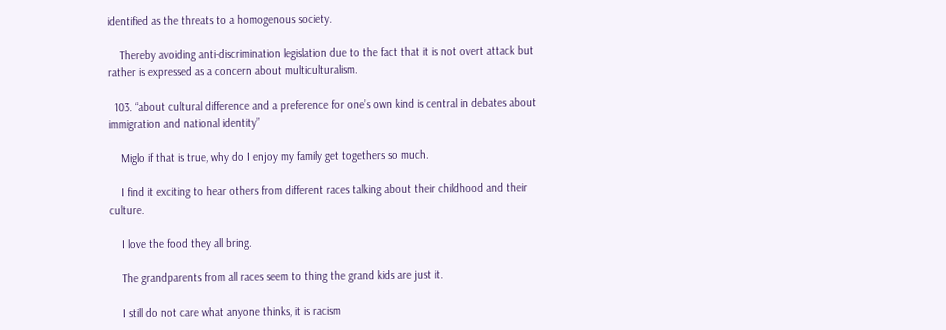identified as the threats to a homogenous society.

    Thereby avoiding anti-discrimination legislation due to the fact that it is not overt attack but rather is expressed as a concern about multiculturalism.

  103. “about cultural difference and a preference for one’s own kind is central in debates about immigration and national identity”

    Miglo if that is true, why do I enjoy my family get togethers so much.

    I find it exciting to hear others from different races talking about their childhood and their culture.

    I love the food they all bring.

    The grandparents from all races seem to thing the grand kids are just it.

    I still do not care what anyone thinks, it is racism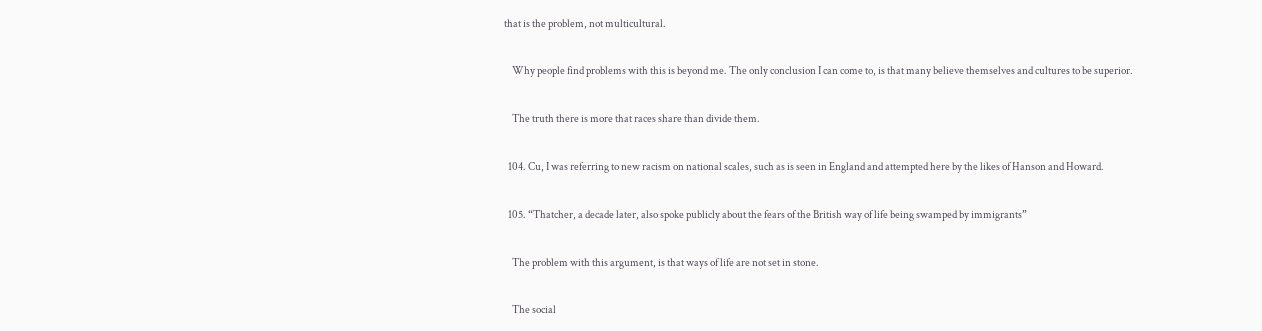that is the problem, not multicultural.

    Why people find problems with this is beyond me. The only conclusion I can come to, is that many believe themselves and cultures to be superior.

    The truth there is more that races share than divide them.

  104. Cu, I was referring to new racism on national scales, such as is seen in England and attempted here by the likes of Hanson and Howard.

  105. “Thatcher, a decade later, also spoke publicly about the fears of the British way of life being swamped by immigrants”

    The problem with this argument, is that ways of life are not set in stone.

    The social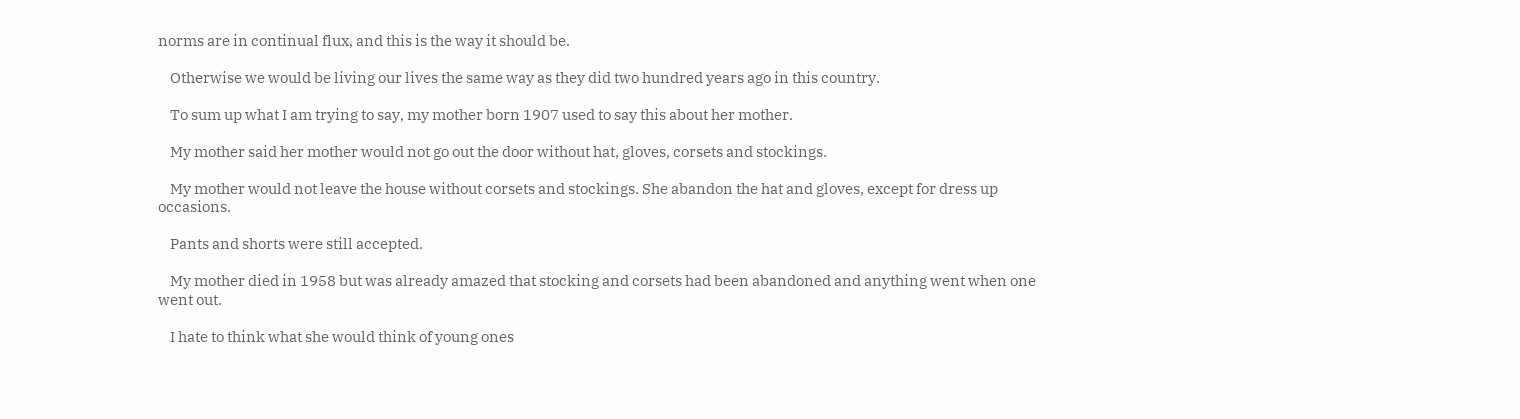norms are in continual flux, and this is the way it should be.

    Otherwise we would be living our lives the same way as they did two hundred years ago in this country.

    To sum up what I am trying to say, my mother born 1907 used to say this about her mother.

    My mother said her mother would not go out the door without hat, gloves, corsets and stockings.

    My mother would not leave the house without corsets and stockings. She abandon the hat and gloves, except for dress up occasions.

    Pants and shorts were still accepted.

    My mother died in 1958 but was already amazed that stocking and corsets had been abandoned and anything went when one went out.

    I hate to think what she would think of young ones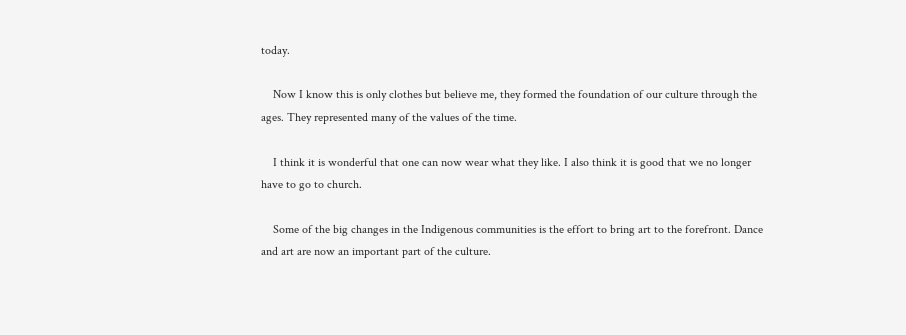today.

    Now I know this is only clothes but believe me, they formed the foundation of our culture through the ages. They represented many of the values of the time.

    I think it is wonderful that one can now wear what they like. I also think it is good that we no longer have to go to church.

    Some of the big changes in the Indigenous communities is the effort to bring art to the forefront. Dance and art are now an important part of the culture.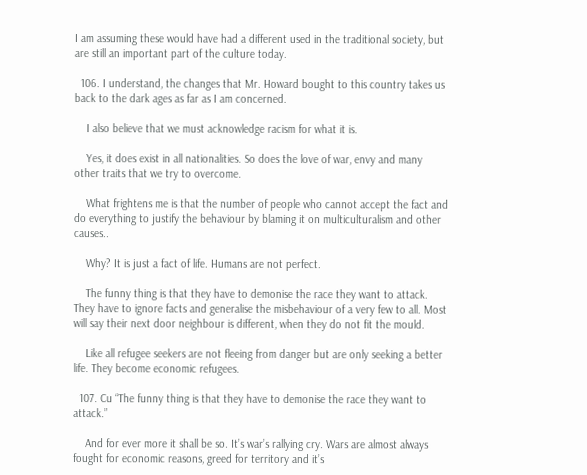I am assuming these would have had a different used in the traditional society, but are still an important part of the culture today.

  106. I understand, the changes that Mr. Howard bought to this country takes us back to the dark ages as far as I am concerned.

    I also believe that we must acknowledge racism for what it is.

    Yes, it does exist in all nationalities. So does the love of war, envy and many other traits that we try to overcome.

    What frightens me is that the number of people who cannot accept the fact and do everything to justify the behaviour by blaming it on multiculturalism and other causes..

    Why? It is just a fact of life. Humans are not perfect.

    The funny thing is that they have to demonise the race they want to attack. They have to ignore facts and generalise the misbehaviour of a very few to all. Most will say their next door neighbour is different, when they do not fit the mould.

    Like all refugee seekers are not fleeing from danger but are only seeking a better life. They become economic refugees.

  107. Cu “The funny thing is that they have to demonise the race they want to attack.”

    And for ever more it shall be so. It’s war’s rallying cry. Wars are almost always fought for economic reasons, greed for territory and it’s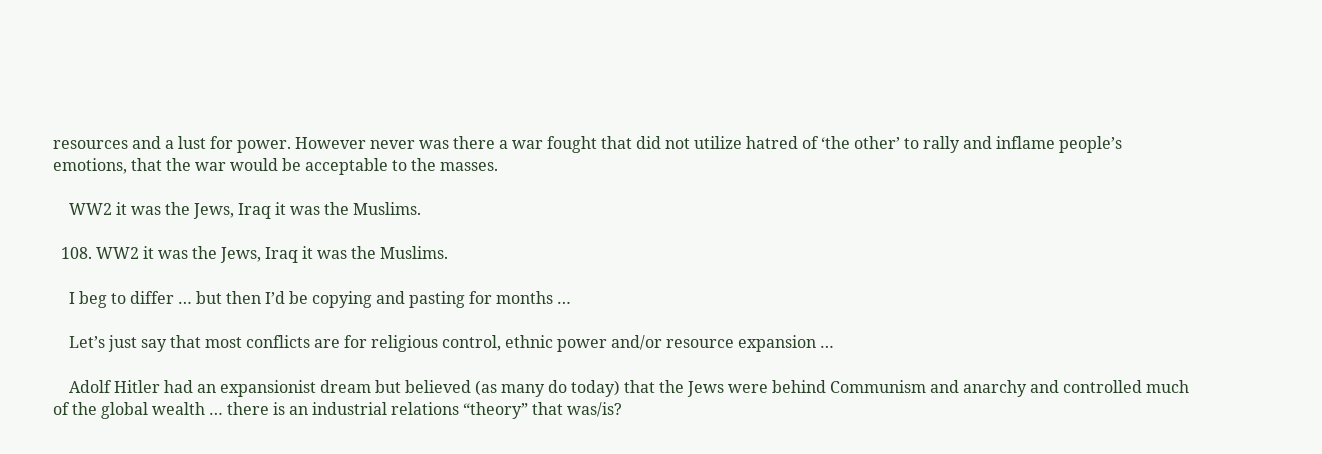resources and a lust for power. However never was there a war fought that did not utilize hatred of ‘the other’ to rally and inflame people’s emotions, that the war would be acceptable to the masses.

    WW2 it was the Jews, Iraq it was the Muslims.

  108. WW2 it was the Jews, Iraq it was the Muslims.

    I beg to differ … but then I’d be copying and pasting for months …

    Let’s just say that most conflicts are for religious control, ethnic power and/or resource expansion …

    Adolf Hitler had an expansionist dream but believed (as many do today) that the Jews were behind Communism and anarchy and controlled much of the global wealth … there is an industrial relations “theory” that was/is?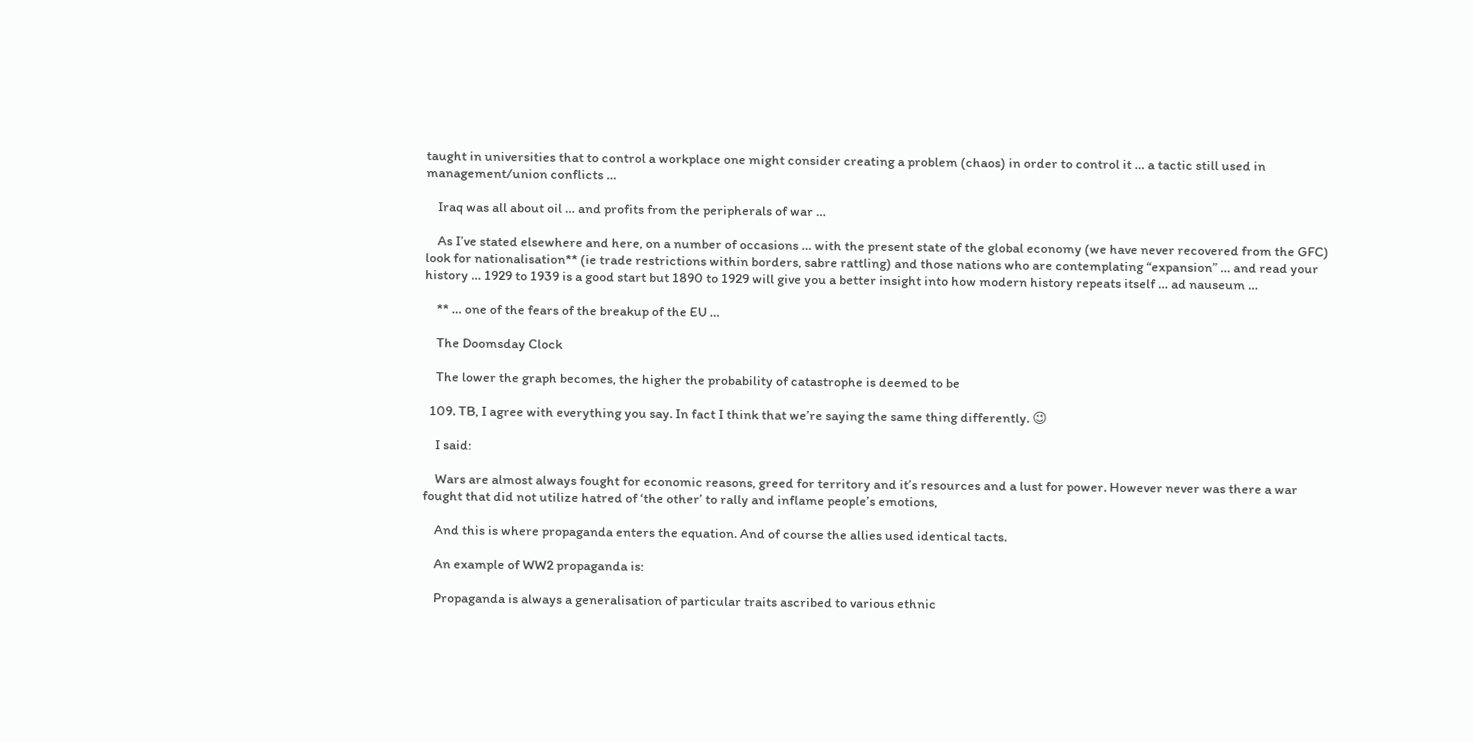taught in universities that to control a workplace one might consider creating a problem (chaos) in order to control it … a tactic still used in management/union conflicts …

    Iraq was all about oil … and profits from the peripherals of war …

    As I’ve stated elsewhere and here, on a number of occasions … with the present state of the global economy (we have never recovered from the GFC) look for nationalisation** (ie trade restrictions within borders, sabre rattling) and those nations who are contemplating “expansion” … and read your history … 1929 to 1939 is a good start but 1890 to 1929 will give you a better insight into how modern history repeats itself … ad nauseum …

    ** … one of the fears of the breakup of the EU …

    The Doomsday Clock

    The lower the graph becomes, the higher the probability of catastrophe is deemed to be

  109. TB, I agree with everything you say. In fact I think that we’re saying the same thing differently. 😉

    I said:

    Wars are almost always fought for economic reasons, greed for territory and it’s resources and a lust for power. However never was there a war fought that did not utilize hatred of ‘the other’ to rally and inflame people’s emotions,

    And this is where propaganda enters the equation. And of course the allies used identical tacts.

    An example of WW2 propaganda is:

    Propaganda is always a generalisation of particular traits ascribed to various ethnic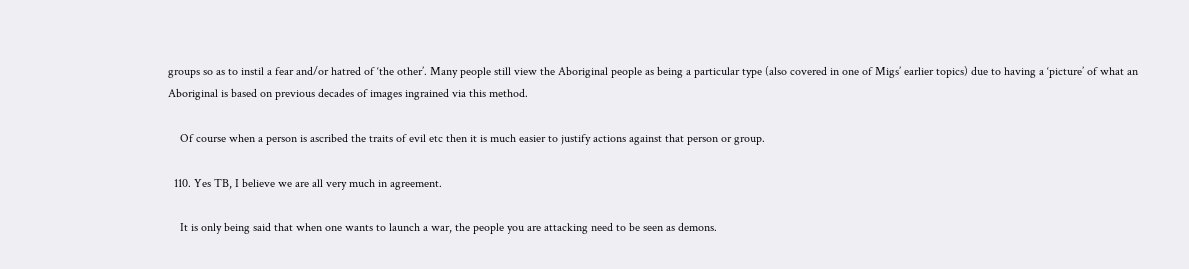groups so as to instil a fear and/or hatred of ‘the other’. Many people still view the Aboriginal people as being a particular type (also covered in one of Migs’ earlier topics) due to having a ‘picture’ of what an Aboriginal is based on previous decades of images ingrained via this method.

    Of course when a person is ascribed the traits of evil etc then it is much easier to justify actions against that person or group.

  110. Yes TB, I believe we are all very much in agreement.

    It is only being said that when one wants to launch a war, the people you are attacking need to be seen as demons.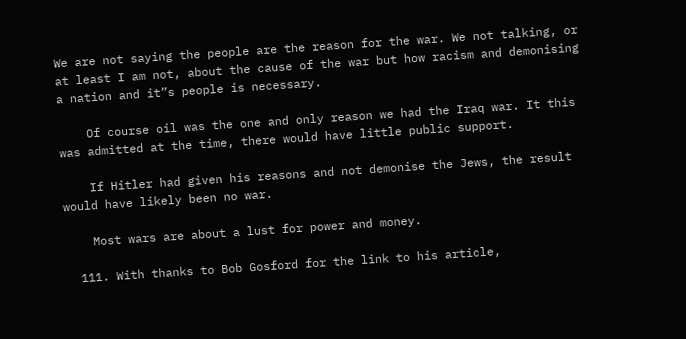We are not saying the people are the reason for the war. We not talking, or at least I am not, about the cause of the war but how racism and demonising a nation and it”s people is necessary.

    Of course oil was the one and only reason we had the Iraq war. It this was admitted at the time, there would have little public support.

    If Hitler had given his reasons and not demonise the Jews, the result would have likely been no war.

    Most wars are about a lust for power and money.

  111. With thanks to Bob Gosford for the link to his article,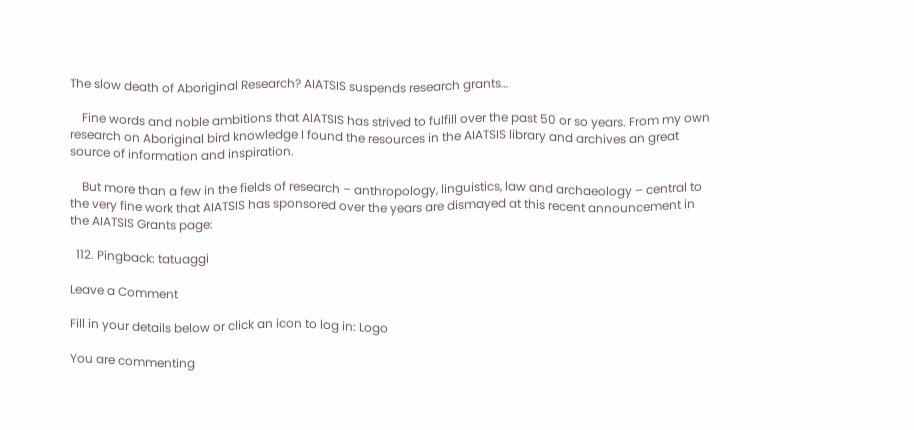The slow death of Aboriginal Research? AIATSIS suspends research grants…

    Fine words and noble ambitions that AIATSIS has strived to fulfill over the past 50 or so years. From my own research on Aboriginal bird knowledge I found the resources in the AIATSIS library and archives an great source of information and inspiration.

    But more than a few in the fields of research – anthropology, linguistics, law and archaeology – central to the very fine work that AIATSIS has sponsored over the years are dismayed at this recent announcement in the AIATSIS Grants page:

  112. Pingback: tatuaggi

Leave a Comment

Fill in your details below or click an icon to log in: Logo

You are commenting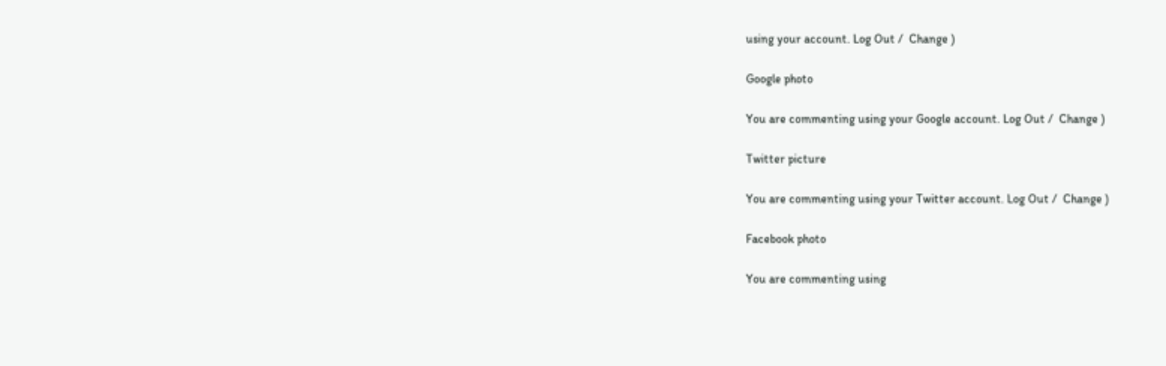using your account. Log Out /  Change )

Google photo

You are commenting using your Google account. Log Out /  Change )

Twitter picture

You are commenting using your Twitter account. Log Out /  Change )

Facebook photo

You are commenting using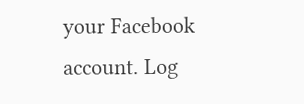your Facebook account. Log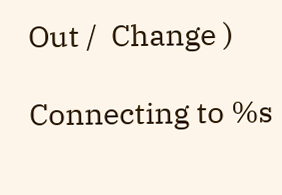Out /  Change )

Connecting to %s